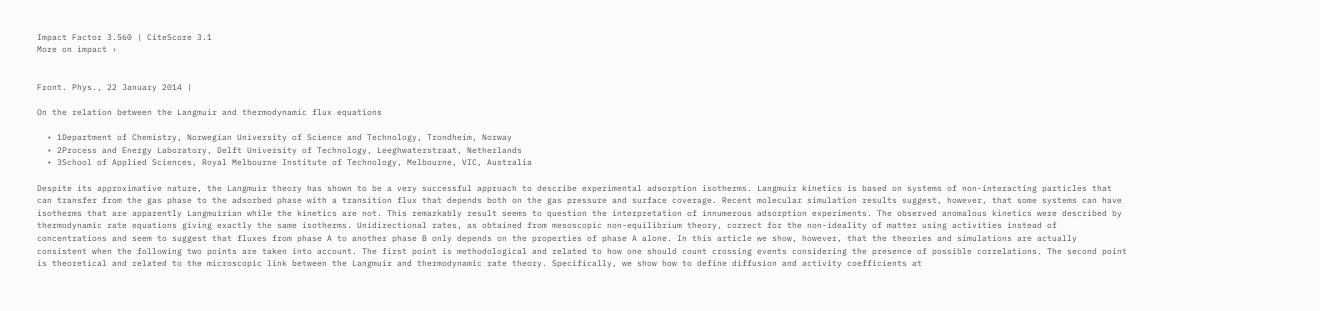Impact Factor 3.560 | CiteScore 3.1
More on impact ›


Front. Phys., 22 January 2014 |

On the relation between the Langmuir and thermodynamic flux equations

  • 1Department of Chemistry, Norwegian University of Science and Technology, Trondheim, Norway
  • 2Process and Energy Laboratory, Delft University of Technology, Leeghwaterstraat, Netherlands
  • 3School of Applied Sciences, Royal Melbourne Institute of Technology, Melbourne, VIC, Australia

Despite its approximative nature, the Langmuir theory has shown to be a very successful approach to describe experimental adsorption isotherms. Langmuir kinetics is based on systems of non-interacting particles that can transfer from the gas phase to the adsorbed phase with a transition flux that depends both on the gas pressure and surface coverage. Recent molecular simulation results suggest, however, that some systems can have isotherms that are apparently Langmuirian while the kinetics are not. This remarkably result seems to question the interpretation of innumerous adsorption experiments. The observed anomalous kinetics were described by thermodynamic rate equations giving exactly the same isotherms. Unidirectional rates, as obtained from mesoscopic non-equilibrium theory, correct for the non-ideality of matter using activities instead of concentrations and seem to suggest that fluxes from phase A to another phase B only depends on the properties of phase A alone. In this article we show, however, that the theories and simulations are actually consistent when the following two points are taken into account. The first point is methodological and related to how one should count crossing events considering the presence of possible correlations. The second point is theoretical and related to the microscopic link between the Langmuir and thermodynamic rate theory. Specifically, we show how to define diffusion and activity coefficients at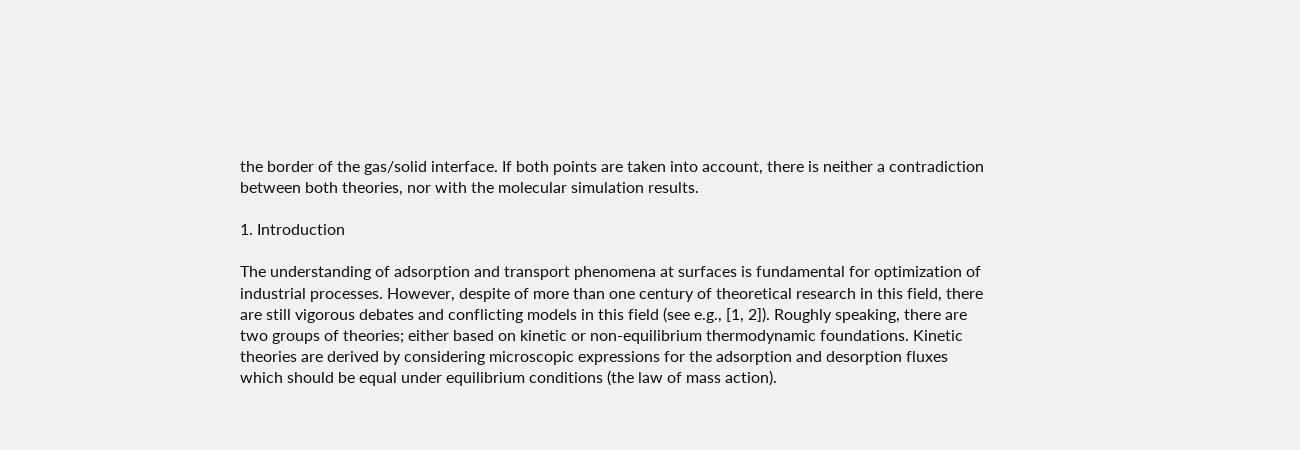the border of the gas/solid interface. If both points are taken into account, there is neither a contradiction between both theories, nor with the molecular simulation results.

1. Introduction

The understanding of adsorption and transport phenomena at surfaces is fundamental for optimization of industrial processes. However, despite of more than one century of theoretical research in this field, there are still vigorous debates and conflicting models in this field (see e.g., [1, 2]). Roughly speaking, there are two groups of theories; either based on kinetic or non-equilibrium thermodynamic foundations. Kinetic theories are derived by considering microscopic expressions for the adsorption and desorption fluxes which should be equal under equilibrium conditions (the law of mass action).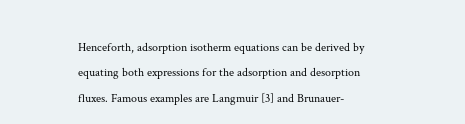Henceforth, adsorption isotherm equations can be derived by equating both expressions for the adsorption and desorption fluxes. Famous examples are Langmuir [3] and Brunauer-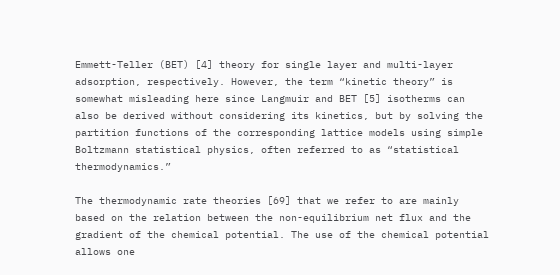Emmett-Teller (BET) [4] theory for single layer and multi-layer adsorption, respectively. However, the term “kinetic theory” is somewhat misleading here since Langmuir and BET [5] isotherms can also be derived without considering its kinetics, but by solving the partition functions of the corresponding lattice models using simple Boltzmann statistical physics, often referred to as “statistical thermodynamics.”

The thermodynamic rate theories [69] that we refer to are mainly based on the relation between the non-equilibrium net flux and the gradient of the chemical potential. The use of the chemical potential allows one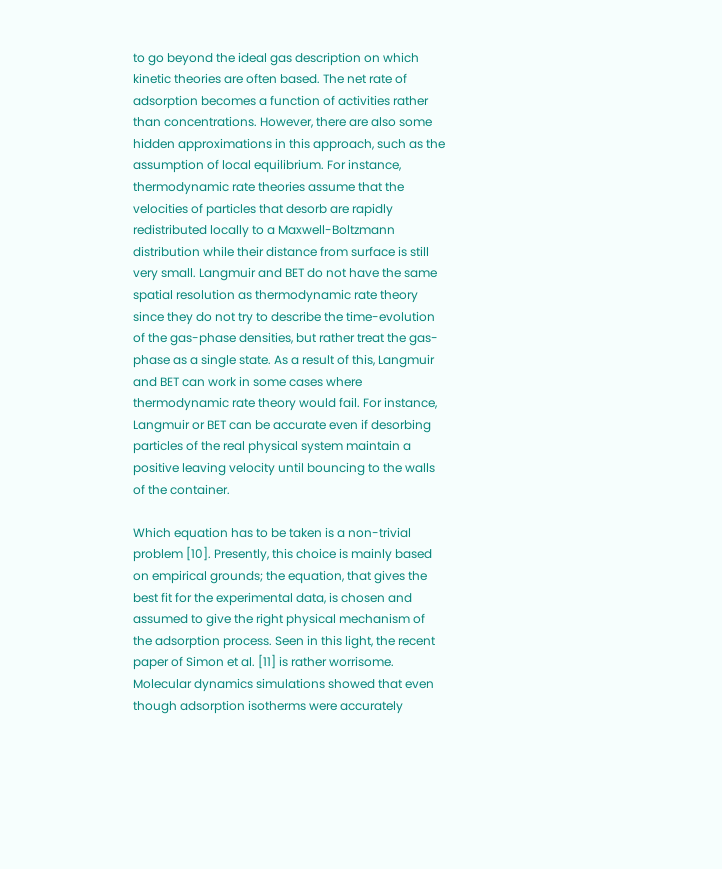to go beyond the ideal gas description on which kinetic theories are often based. The net rate of adsorption becomes a function of activities rather than concentrations. However, there are also some hidden approximations in this approach, such as the assumption of local equilibrium. For instance, thermodynamic rate theories assume that the velocities of particles that desorb are rapidly redistributed locally to a Maxwell-Boltzmann distribution while their distance from surface is still very small. Langmuir and BET do not have the same spatial resolution as thermodynamic rate theory since they do not try to describe the time-evolution of the gas-phase densities, but rather treat the gas-phase as a single state. As a result of this, Langmuir and BET can work in some cases where thermodynamic rate theory would fail. For instance, Langmuir or BET can be accurate even if desorbing particles of the real physical system maintain a positive leaving velocity until bouncing to the walls of the container.

Which equation has to be taken is a non-trivial problem [10]. Presently, this choice is mainly based on empirical grounds; the equation, that gives the best fit for the experimental data, is chosen and assumed to give the right physical mechanism of the adsorption process. Seen in this light, the recent paper of Simon et al. [11] is rather worrisome. Molecular dynamics simulations showed that even though adsorption isotherms were accurately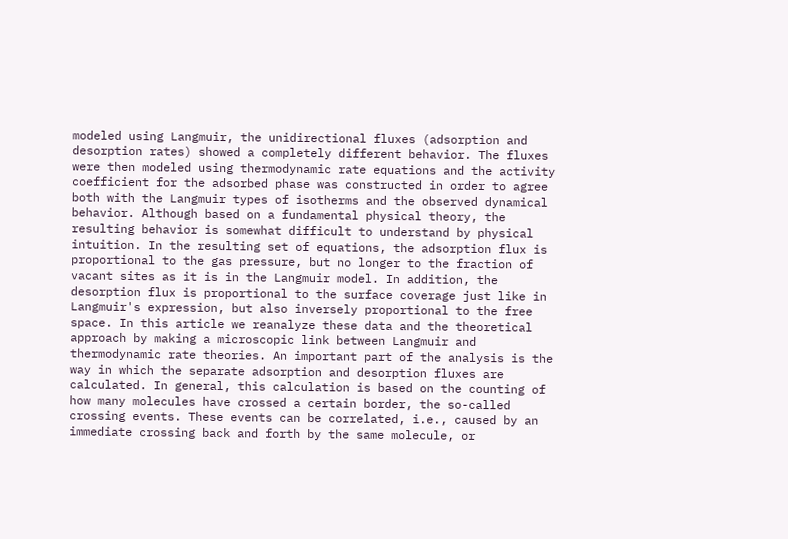modeled using Langmuir, the unidirectional fluxes (adsorption and desorption rates) showed a completely different behavior. The fluxes were then modeled using thermodynamic rate equations and the activity coefficient for the adsorbed phase was constructed in order to agree both with the Langmuir types of isotherms and the observed dynamical behavior. Although based on a fundamental physical theory, the resulting behavior is somewhat difficult to understand by physical intuition. In the resulting set of equations, the adsorption flux is proportional to the gas pressure, but no longer to the fraction of vacant sites as it is in the Langmuir model. In addition, the desorption flux is proportional to the surface coverage just like in Langmuir's expression, but also inversely proportional to the free space. In this article we reanalyze these data and the theoretical approach by making a microscopic link between Langmuir and thermodynamic rate theories. An important part of the analysis is the way in which the separate adsorption and desorption fluxes are calculated. In general, this calculation is based on the counting of how many molecules have crossed a certain border, the so-called crossing events. These events can be correlated, i.e., caused by an immediate crossing back and forth by the same molecule, or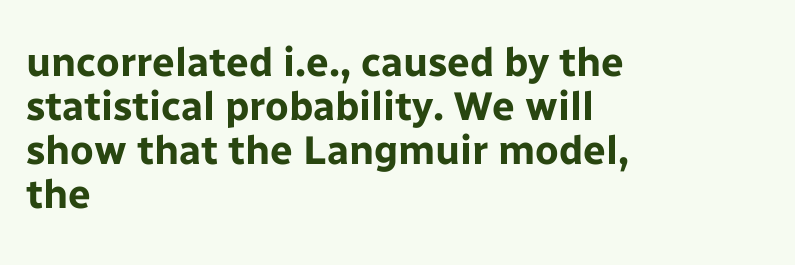uncorrelated i.e., caused by the statistical probability. We will show that the Langmuir model, the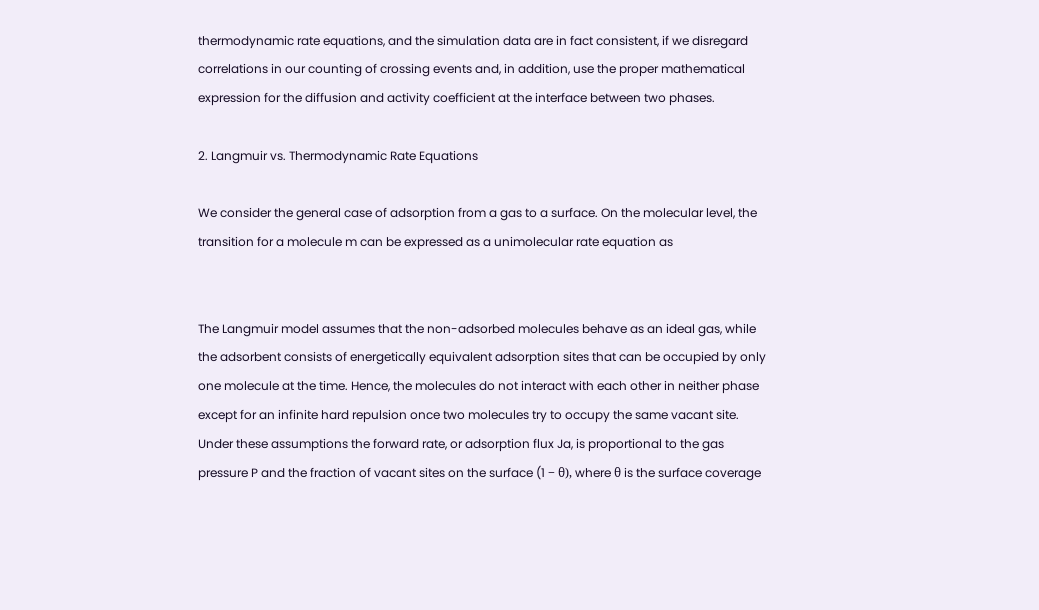thermodynamic rate equations, and the simulation data are in fact consistent, if we disregard correlations in our counting of crossing events and, in addition, use the proper mathematical expression for the diffusion and activity coefficient at the interface between two phases.

2. Langmuir vs. Thermodynamic Rate Equations

We consider the general case of adsorption from a gas to a surface. On the molecular level, the transition for a molecule m can be expressed as a unimolecular rate equation as


The Langmuir model assumes that the non-adsorbed molecules behave as an ideal gas, while the adsorbent consists of energetically equivalent adsorption sites that can be occupied by only one molecule at the time. Hence, the molecules do not interact with each other in neither phase except for an infinite hard repulsion once two molecules try to occupy the same vacant site. Under these assumptions the forward rate, or adsorption flux Ja, is proportional to the gas pressure P and the fraction of vacant sites on the surface (1 − θ), where θ is the surface coverage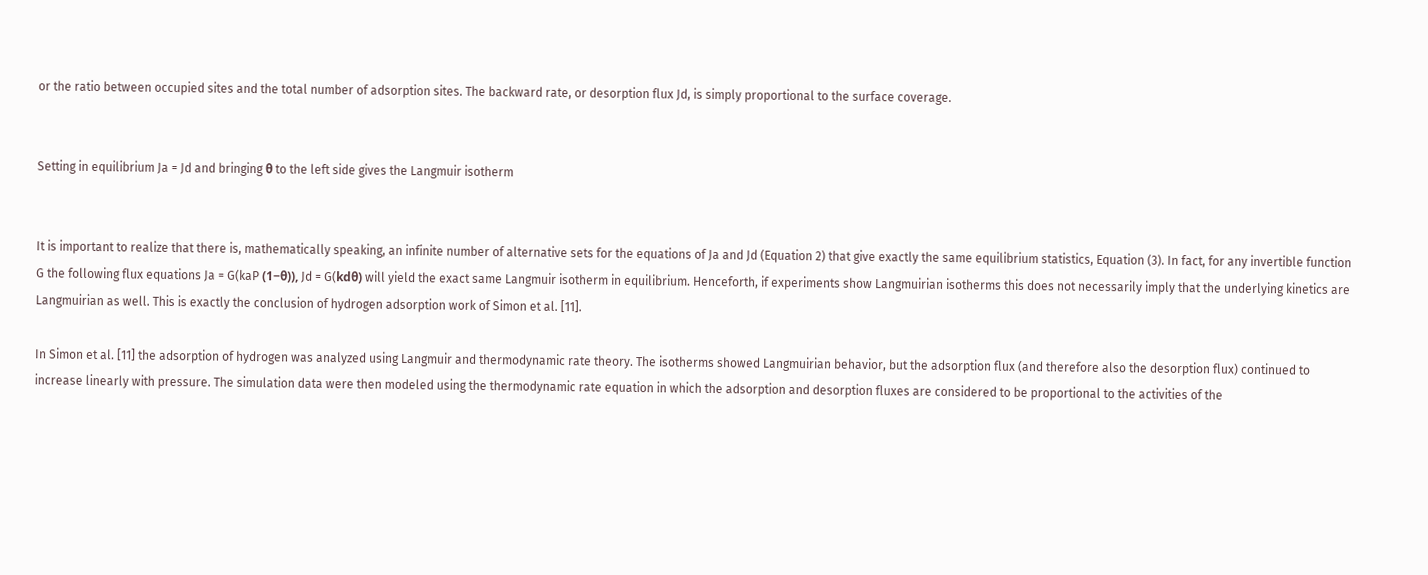or the ratio between occupied sites and the total number of adsorption sites. The backward rate, or desorption flux Jd, is simply proportional to the surface coverage.


Setting in equilibrium Ja = Jd and bringing θ to the left side gives the Langmuir isotherm


It is important to realize that there is, mathematically speaking, an infinite number of alternative sets for the equations of Ja and Jd (Equation 2) that give exactly the same equilibrium statistics, Equation (3). In fact, for any invertible function G the following flux equations Ja = G(kaP (1−θ)), Jd = G(kdθ) will yield the exact same Langmuir isotherm in equilibrium. Henceforth, if experiments show Langmuirian isotherms this does not necessarily imply that the underlying kinetics are Langmuirian as well. This is exactly the conclusion of hydrogen adsorption work of Simon et al. [11].

In Simon et al. [11] the adsorption of hydrogen was analyzed using Langmuir and thermodynamic rate theory. The isotherms showed Langmuirian behavior, but the adsorption flux (and therefore also the desorption flux) continued to increase linearly with pressure. The simulation data were then modeled using the thermodynamic rate equation in which the adsorption and desorption fluxes are considered to be proportional to the activities of the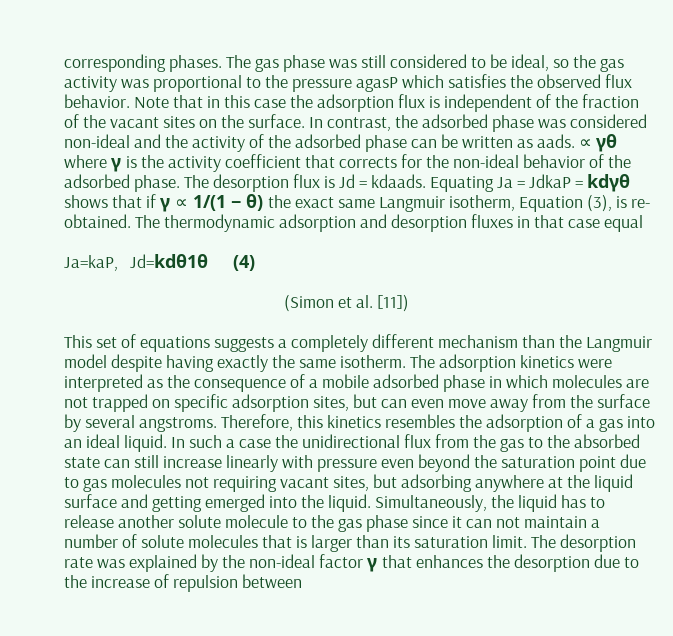corresponding phases. The gas phase was still considered to be ideal, so the gas activity was proportional to the pressure agasP which satisfies the observed flux behavior. Note that in this case the adsorption flux is independent of the fraction of the vacant sites on the surface. In contrast, the adsorbed phase was considered non-ideal and the activity of the adsorbed phase can be written as aads. ∝ γθ where γ is the activity coefficient that corrects for the non-ideal behavior of the adsorbed phase. The desorption flux is Jd = kdaads. Equating Ja = JdkaP = kdγθ shows that if γ ∝ 1/(1 − θ) the exact same Langmuir isotherm, Equation (3), is re-obtained. The thermodynamic adsorption and desorption fluxes in that case equal

Ja=kaP,   Jd=kdθ1θ     (4)

                                                       (Simon et al. [11])

This set of equations suggests a completely different mechanism than the Langmuir model despite having exactly the same isotherm. The adsorption kinetics were interpreted as the consequence of a mobile adsorbed phase in which molecules are not trapped on specific adsorption sites, but can even move away from the surface by several angstroms. Therefore, this kinetics resembles the adsorption of a gas into an ideal liquid. In such a case the unidirectional flux from the gas to the absorbed state can still increase linearly with pressure even beyond the saturation point due to gas molecules not requiring vacant sites, but adsorbing anywhere at the liquid surface and getting emerged into the liquid. Simultaneously, the liquid has to release another solute molecule to the gas phase since it can not maintain a number of solute molecules that is larger than its saturation limit. The desorption rate was explained by the non-ideal factor γ that enhances the desorption due to the increase of repulsion between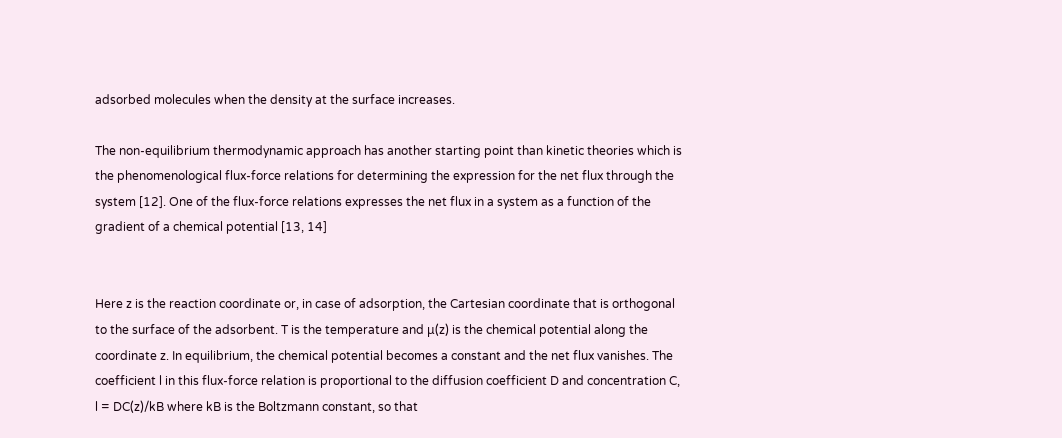adsorbed molecules when the density at the surface increases.

The non-equilibrium thermodynamic approach has another starting point than kinetic theories which is the phenomenological flux-force relations for determining the expression for the net flux through the system [12]. One of the flux-force relations expresses the net flux in a system as a function of the gradient of a chemical potential [13, 14]


Here z is the reaction coordinate or, in case of adsorption, the Cartesian coordinate that is orthogonal to the surface of the adsorbent. T is the temperature and μ(z) is the chemical potential along the coordinate z. In equilibrium, the chemical potential becomes a constant and the net flux vanishes. The coefficient l in this flux-force relation is proportional to the diffusion coefficient D and concentration C, l = DC(z)/kB where kB is the Boltzmann constant, so that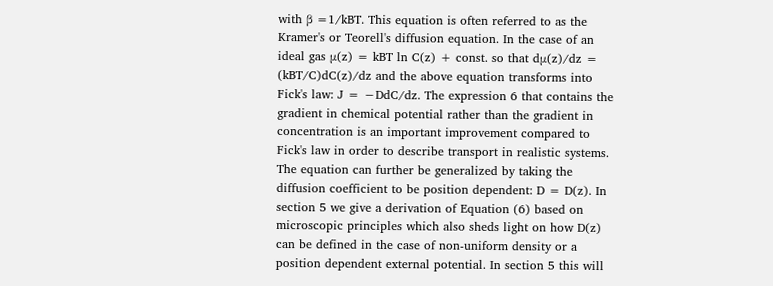with β =1/kBT. This equation is often referred to as the Kramer's or Teorell's diffusion equation. In the case of an ideal gas μ(z) = kBT ln C(z) + const. so that dμ(z)/dz = (kBT/C)dC(z)/dz and the above equation transforms into Fick's law: J = −DdC/dz. The expression 6 that contains the gradient in chemical potential rather than the gradient in concentration is an important improvement compared to Fick's law in order to describe transport in realistic systems. The equation can further be generalized by taking the diffusion coefficient to be position dependent: D = D(z). In section 5 we give a derivation of Equation (6) based on microscopic principles which also sheds light on how D(z) can be defined in the case of non-uniform density or a position dependent external potential. In section 5 this will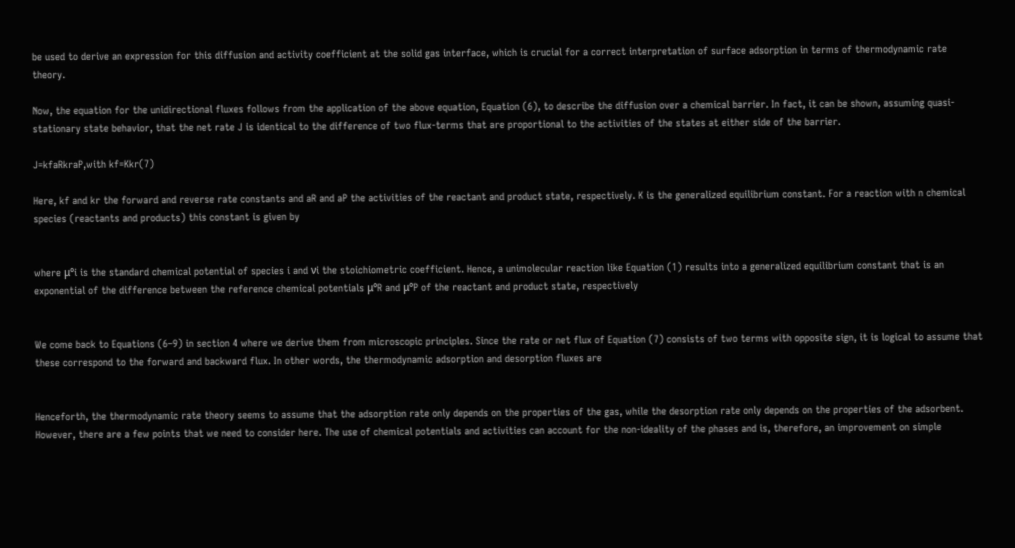be used to derive an expression for this diffusion and activity coefficient at the solid gas interface, which is crucial for a correct interpretation of surface adsorption in terms of thermodynamic rate theory.

Now, the equation for the unidirectional fluxes follows from the application of the above equation, Equation (6), to describe the diffusion over a chemical barrier. In fact, it can be shown, assuming quasi-stationary state behavior, that the net rate J is identical to the difference of two flux-terms that are proportional to the activities of the states at either side of the barrier.

J=kfaRkraP,with kf=Kkr(7)

Here, kf and kr the forward and reverse rate constants and aR and aP the activities of the reactant and product state, respectively. K is the generalized equilibrium constant. For a reaction with n chemical species (reactants and products) this constant is given by


where μ°i is the standard chemical potential of species i and νi the stoichiometric coefficient. Hence, a unimolecular reaction like Equation (1) results into a generalized equilibrium constant that is an exponential of the difference between the reference chemical potentials μ°R and μ°P of the reactant and product state, respectively


We come back to Equations (6–9) in section 4 where we derive them from microscopic principles. Since the rate or net flux of Equation (7) consists of two terms with opposite sign, it is logical to assume that these correspond to the forward and backward flux. In other words, the thermodynamic adsorption and desorption fluxes are


Henceforth, the thermodynamic rate theory seems to assume that the adsorption rate only depends on the properties of the gas, while the desorption rate only depends on the properties of the adsorbent. However, there are a few points that we need to consider here. The use of chemical potentials and activities can account for the non-ideality of the phases and is, therefore, an improvement on simple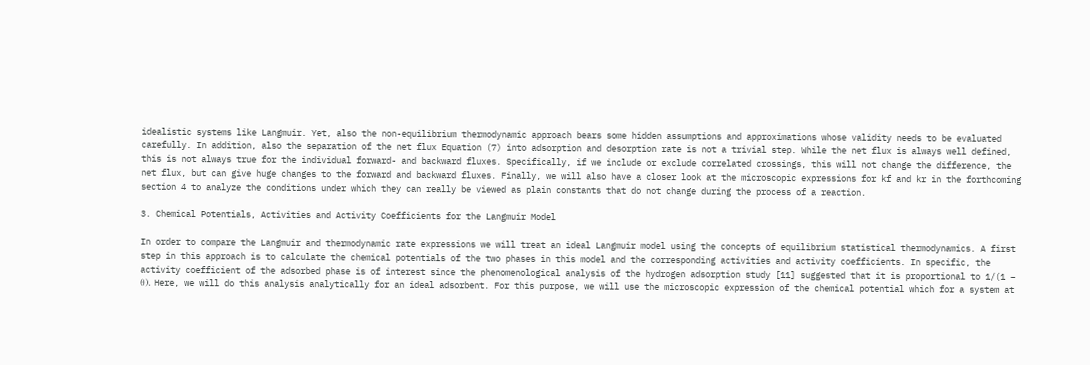idealistic systems like Langmuir. Yet, also the non-equilibrium thermodynamic approach bears some hidden assumptions and approximations whose validity needs to be evaluated carefully. In addition, also the separation of the net flux Equation (7) into adsorption and desorption rate is not a trivial step. While the net flux is always well defined, this is not always true for the individual forward- and backward fluxes. Specifically, if we include or exclude correlated crossings, this will not change the difference, the net flux, but can give huge changes to the forward and backward fluxes. Finally, we will also have a closer look at the microscopic expressions for kf and kr in the forthcoming section 4 to analyze the conditions under which they can really be viewed as plain constants that do not change during the process of a reaction.

3. Chemical Potentials, Activities and Activity Coefficients for the Langmuir Model

In order to compare the Langmuir and thermodynamic rate expressions we will treat an ideal Langmuir model using the concepts of equilibrium statistical thermodynamics. A first step in this approach is to calculate the chemical potentials of the two phases in this model and the corresponding activities and activity coefficients. In specific, the activity coefficient of the adsorbed phase is of interest since the phenomenological analysis of the hydrogen adsorption study [11] suggested that it is proportional to 1/(1 − θ). Here, we will do this analysis analytically for an ideal adsorbent. For this purpose, we will use the microscopic expression of the chemical potential which for a system at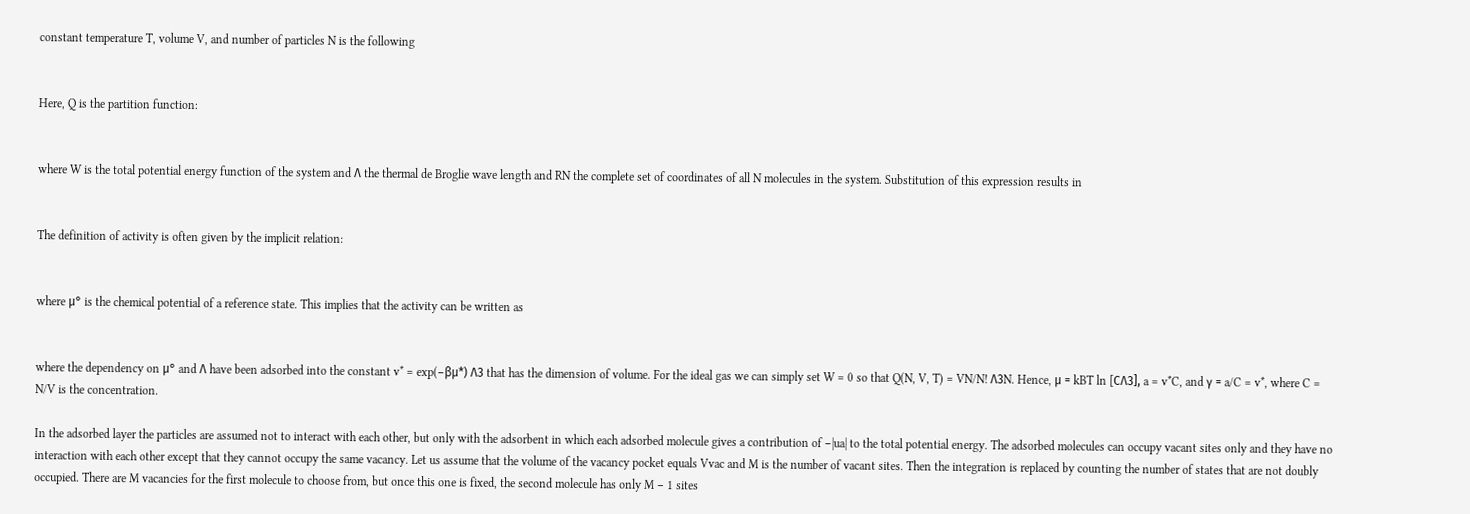constant temperature T, volume V, and number of particles N is the following


Here, Q is the partition function:


where W is the total potential energy function of the system and Λ the thermal de Broglie wave length and RN the complete set of coordinates of all N molecules in the system. Substitution of this expression results in


The definition of activity is often given by the implicit relation:


where μ° is the chemical potential of a reference state. This implies that the activity can be written as


where the dependency on μ° and Λ have been adsorbed into the constant v* = exp(−βμ*) Λ3 that has the dimension of volume. For the ideal gas we can simply set W = 0 so that Q(N, V, T) = VN/N! Λ3N. Hence, μ = kBT ln [CΛ3], a = v*C, and γ = a/C = v*, where C = N/V is the concentration.

In the adsorbed layer the particles are assumed not to interact with each other, but only with the adsorbent in which each adsorbed molecule gives a contribution of −|ua| to the total potential energy. The adsorbed molecules can occupy vacant sites only and they have no interaction with each other except that they cannot occupy the same vacancy. Let us assume that the volume of the vacancy pocket equals Vvac and M is the number of vacant sites. Then the integration is replaced by counting the number of states that are not doubly occupied. There are M vacancies for the first molecule to choose from, but once this one is fixed, the second molecule has only M − 1 sites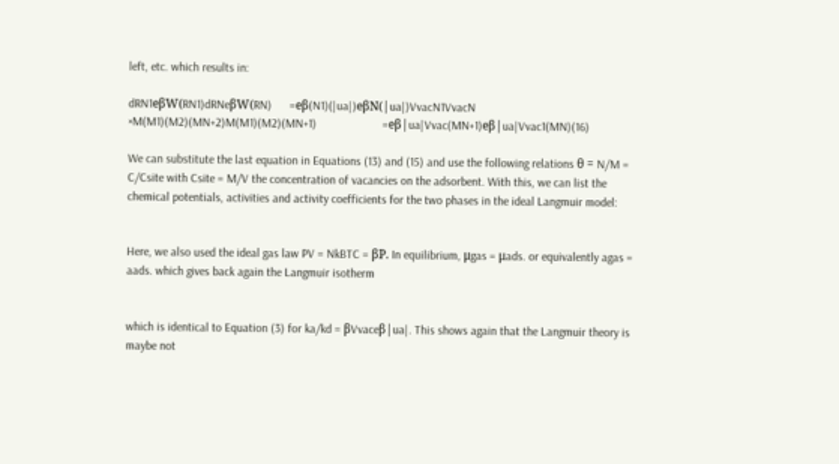left, etc. which results in:

dRN1eβW(RN1)dRNeβW(RN)      =eβ(N1)(|ua|)eβN(|ua|)VvacN1VvacN                    ×M(M1)(M2)(MN+2)M(M1)(M2)(MN+1)                      =eβ|ua|Vvac(MN+1)eβ|ua|Vvac1(MN)(16)

We can substitute the last equation in Equations (13) and (15) and use the following relations θ = N/M = C/Csite with Csite = M/V the concentration of vacancies on the adsorbent. With this, we can list the chemical potentials, activities and activity coefficients for the two phases in the ideal Langmuir model:


Here, we also used the ideal gas law PV = NkBTC = βP. In equilibrium, μgas = μads. or equivalently agas = aads. which gives back again the Langmuir isotherm


which is identical to Equation (3) for ka/kd = βVvaceβ|ua|. This shows again that the Langmuir theory is maybe not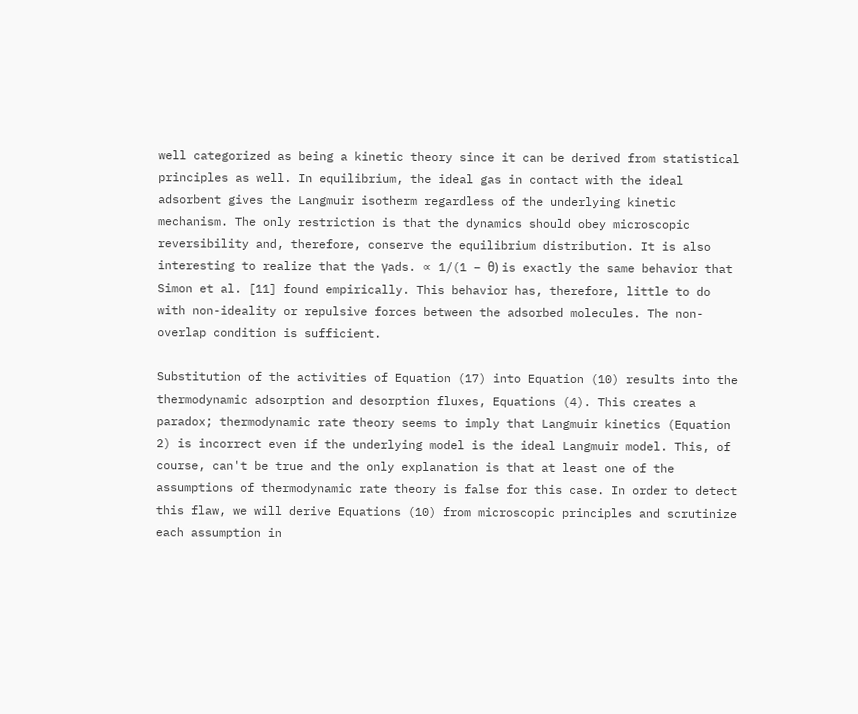well categorized as being a kinetic theory since it can be derived from statistical principles as well. In equilibrium, the ideal gas in contact with the ideal adsorbent gives the Langmuir isotherm regardless of the underlying kinetic mechanism. The only restriction is that the dynamics should obey microscopic reversibility and, therefore, conserve the equilibrium distribution. It is also interesting to realize that the γads. ∝ 1/(1 − θ) is exactly the same behavior that Simon et al. [11] found empirically. This behavior has, therefore, little to do with non-ideality or repulsive forces between the adsorbed molecules. The non-overlap condition is sufficient.

Substitution of the activities of Equation (17) into Equation (10) results into the thermodynamic adsorption and desorption fluxes, Equations (4). This creates a paradox; thermodynamic rate theory seems to imply that Langmuir kinetics (Equation 2) is incorrect even if the underlying model is the ideal Langmuir model. This, of course, can't be true and the only explanation is that at least one of the assumptions of thermodynamic rate theory is false for this case. In order to detect this flaw, we will derive Equations (10) from microscopic principles and scrutinize each assumption in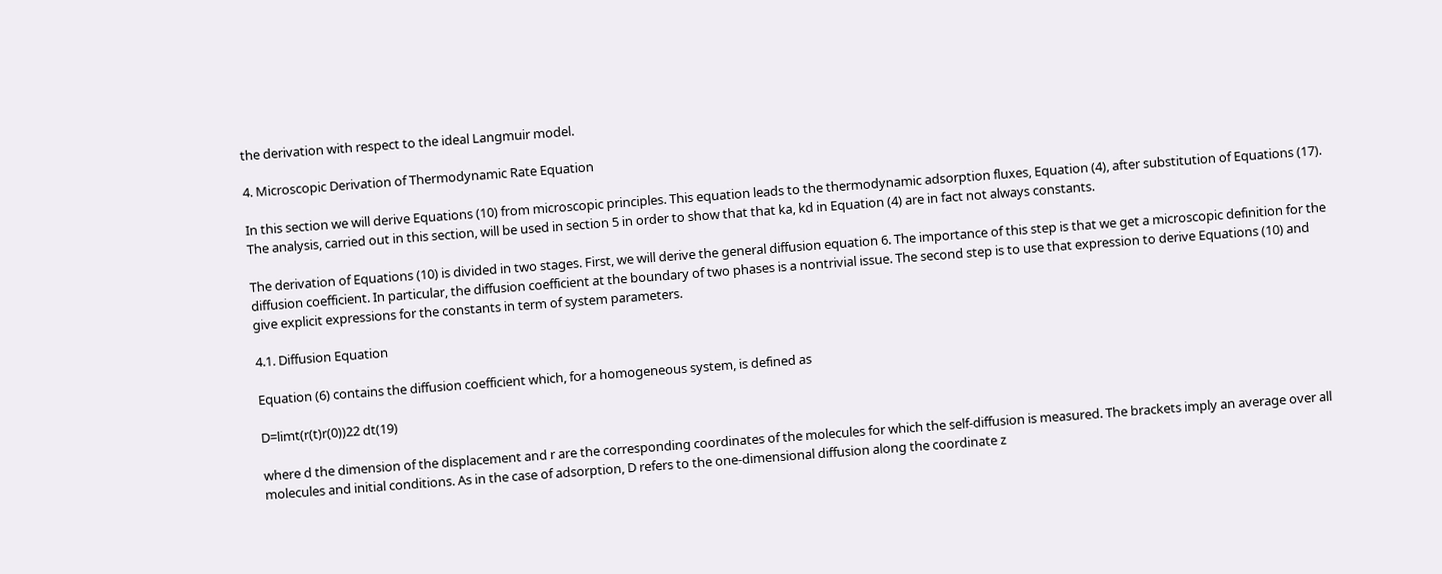the derivation with respect to the ideal Langmuir model.

4. Microscopic Derivation of Thermodynamic Rate Equation

In this section we will derive Equations (10) from microscopic principles. This equation leads to the thermodynamic adsorption fluxes, Equation (4), after substitution of Equations (17). The analysis, carried out in this section, will be used in section 5 in order to show that that ka, kd in Equation (4) are in fact not always constants.

The derivation of Equations (10) is divided in two stages. First, we will derive the general diffusion equation 6. The importance of this step is that we get a microscopic definition for the diffusion coefficient. In particular, the diffusion coefficient at the boundary of two phases is a nontrivial issue. The second step is to use that expression to derive Equations (10) and give explicit expressions for the constants in term of system parameters.

4.1. Diffusion Equation

Equation (6) contains the diffusion coefficient which, for a homogeneous system, is defined as

D=limt(r(t)r(0))22 dt(19)

where d the dimension of the displacement and r are the corresponding coordinates of the molecules for which the self-diffusion is measured. The brackets imply an average over all molecules and initial conditions. As in the case of adsorption, D refers to the one-dimensional diffusion along the coordinate z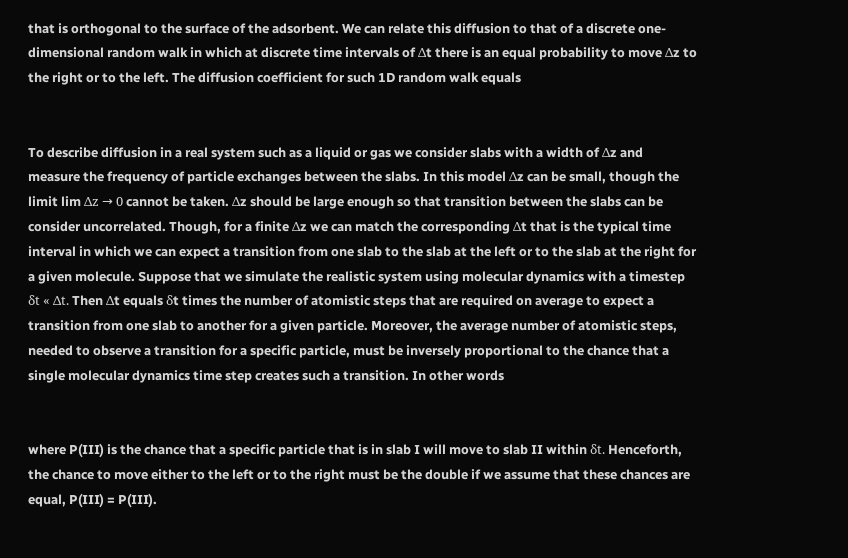that is orthogonal to the surface of the adsorbent. We can relate this diffusion to that of a discrete one-dimensional random walk in which at discrete time intervals of Δt there is an equal probability to move Δz to the right or to the left. The diffusion coefficient for such 1D random walk equals


To describe diffusion in a real system such as a liquid or gas we consider slabs with a width of Δz and measure the frequency of particle exchanges between the slabs. In this model Δz can be small, though the limit lim Δz → 0 cannot be taken. Δz should be large enough so that transition between the slabs can be consider uncorrelated. Though, for a finite Δz we can match the corresponding Δt that is the typical time interval in which we can expect a transition from one slab to the slab at the left or to the slab at the right for a given molecule. Suppose that we simulate the realistic system using molecular dynamics with a timestep δt « Δt. Then Δt equals δt times the number of atomistic steps that are required on average to expect a transition from one slab to another for a given particle. Moreover, the average number of atomistic steps, needed to observe a transition for a specific particle, must be inversely proportional to the chance that a single molecular dynamics time step creates such a transition. In other words


where P(III) is the chance that a specific particle that is in slab I will move to slab II within δt. Henceforth, the chance to move either to the left or to the right must be the double if we assume that these chances are equal, P(III) = P(III).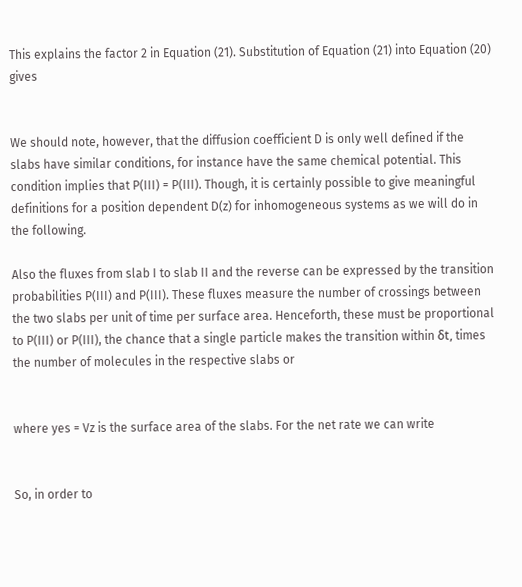This explains the factor 2 in Equation (21). Substitution of Equation (21) into Equation (20) gives


We should note, however, that the diffusion coefficient D is only well defined if the slabs have similar conditions, for instance have the same chemical potential. This condition implies that P(III) = P(III). Though, it is certainly possible to give meaningful definitions for a position dependent D(z) for inhomogeneous systems as we will do in the following.

Also the fluxes from slab I to slab II and the reverse can be expressed by the transition probabilities P(III) and P(III). These fluxes measure the number of crossings between the two slabs per unit of time per surface area. Henceforth, these must be proportional to P(III) or P(III), the chance that a single particle makes the transition within δt, times the number of molecules in the respective slabs or


where yes = Vz is the surface area of the slabs. For the net rate we can write


So, in order to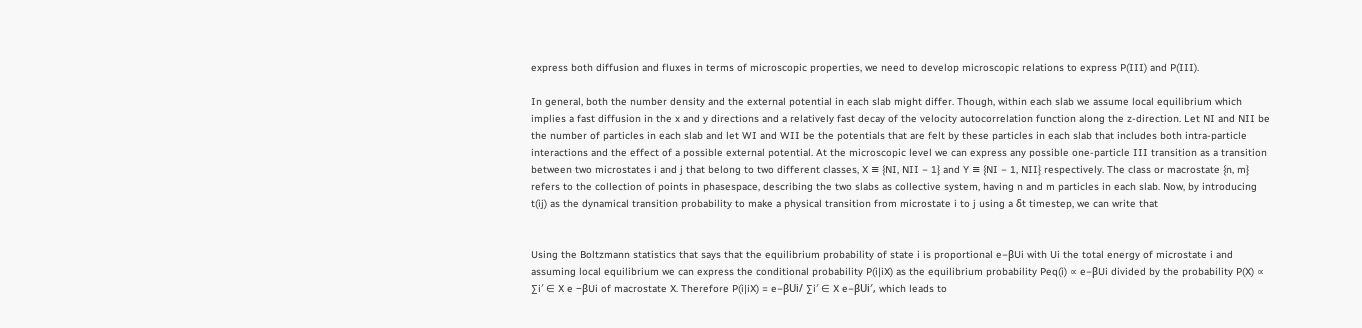express both diffusion and fluxes in terms of microscopic properties, we need to develop microscopic relations to express P(III) and P(III).

In general, both the number density and the external potential in each slab might differ. Though, within each slab we assume local equilibrium which implies a fast diffusion in the x and y directions and a relatively fast decay of the velocity autocorrelation function along the z-direction. Let NI and NII be the number of particles in each slab and let WI and WII be the potentials that are felt by these particles in each slab that includes both intra-particle interactions and the effect of a possible external potential. At the microscopic level we can express any possible one-particle III transition as a transition between two microstates i and j that belong to two different classes, X ≡ {NI, NII − 1} and Y ≡ {NI − 1, NII} respectively. The class or macrostate {n, m} refers to the collection of points in phasespace, describing the two slabs as collective system, having n and m particles in each slab. Now, by introducing t(ij) as the dynamical transition probability to make a physical transition from microstate i to j using a δt timestep, we can write that


Using the Boltzmann statistics that says that the equilibrium probability of state i is proportional e−βUi with Ui the total energy of microstate i and assuming local equilibrium we can express the conditional probability P(i|iX) as the equilibrium probability Peq(i) ∝ e−βUi divided by the probability P(X) ∝ ∑i′ ∈ X e −βUi of macrostate X. Therefore P(i|iX) = e−βUi/ ∑i′ ∈ X e−βUi′, which leads to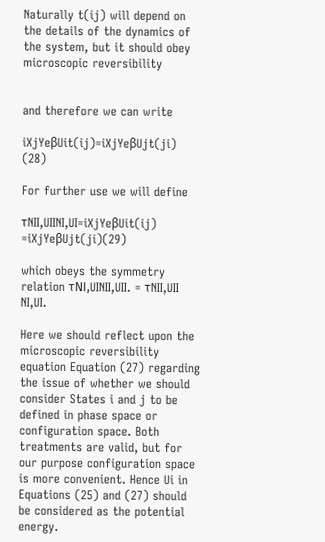Naturally t(ij) will depend on the details of the dynamics of the system, but it should obey microscopic reversibility


and therefore we can write

iXjYeβUit(ij)=iXjYeβUjt(ji)      (28)

For further use we will define

τNII,UIINI,UI=iXjYeβUit(ij)      =iXjYeβUjt(ji)(29)

which obeys the symmetry relation τNI,UINII,UII. = τNII,UII NI,UI.

Here we should reflect upon the microscopic reversibility equation Equation (27) regarding the issue of whether we should consider States i and j to be defined in phase space or configuration space. Both treatments are valid, but for our purpose configuration space is more convenient. Hence Ui in Equations (25) and (27) should be considered as the potential energy.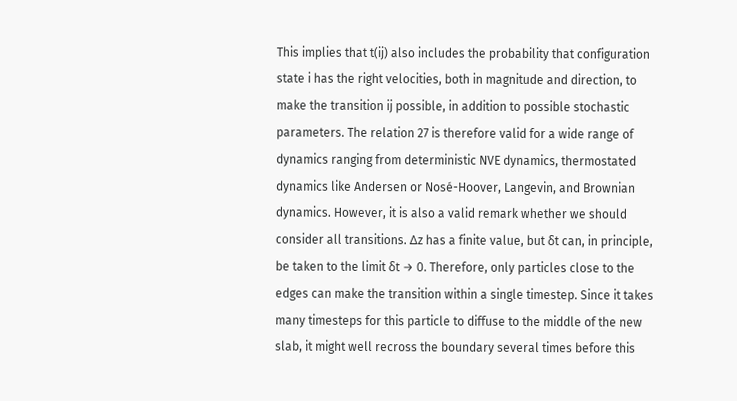This implies that t(ij) also includes the probability that configuration state i has the right velocities, both in magnitude and direction, to make the transition ij possible, in addition to possible stochastic parameters. The relation 27 is therefore valid for a wide range of dynamics ranging from deterministic NVE dynamics, thermostated dynamics like Andersen or Nosé-Hoover, Langevin, and Brownian dynamics. However, it is also a valid remark whether we should consider all transitions. Δz has a finite value, but δt can, in principle, be taken to the limit δt → 0. Therefore, only particles close to the edges can make the transition within a single timestep. Since it takes many timesteps for this particle to diffuse to the middle of the new slab, it might well recross the boundary several times before this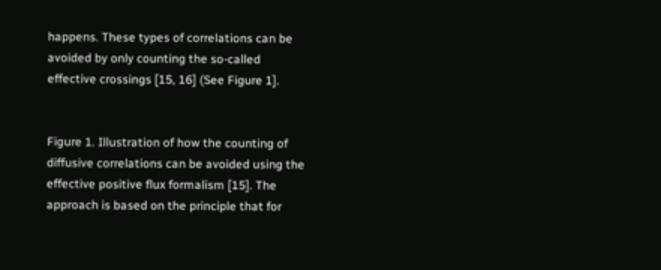happens. These types of correlations can be avoided by only counting the so-called effective crossings [15, 16] (See Figure 1].


Figure 1. Illustration of how the counting of diffusive correlations can be avoided using the effective positive flux formalism [15]. The approach is based on the principle that for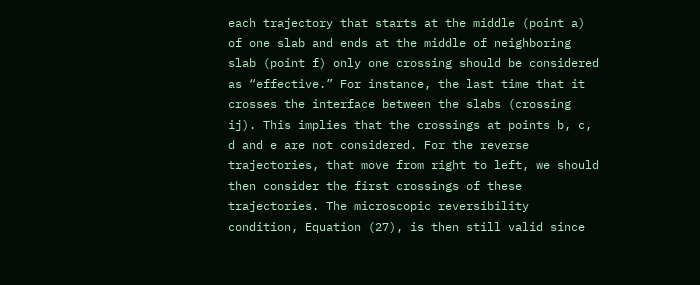each trajectory that starts at the middle (point a) of one slab and ends at the middle of neighboring slab (point f) only one crossing should be considered as “effective.” For instance, the last time that it crosses the interface between the slabs (crossing ij). This implies that the crossings at points b, c, d and e are not considered. For the reverse trajectories, that move from right to left, we should then consider the first crossings of these trajectories. The microscopic reversibility condition, Equation (27), is then still valid since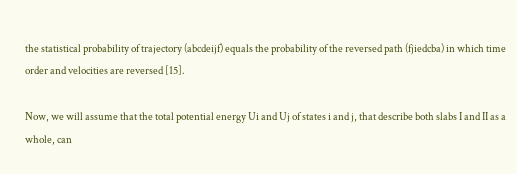the statistical probability of trajectory (abcdeijf) equals the probability of the reversed path (fjiedcba) in which time order and velocities are reversed [15].

Now, we will assume that the total potential energy Ui and Uj of states i and j, that describe both slabs I and II as a whole, can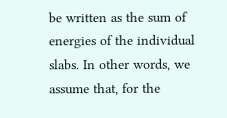be written as the sum of energies of the individual slabs. In other words, we assume that, for the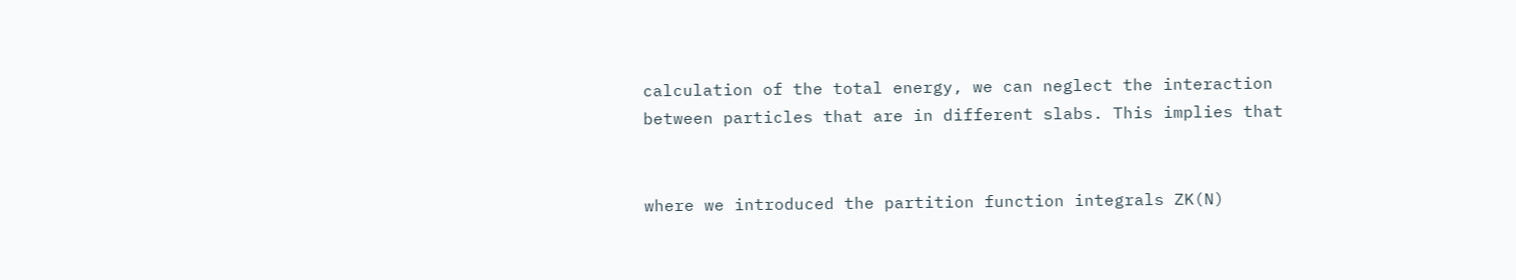calculation of the total energy, we can neglect the interaction between particles that are in different slabs. This implies that


where we introduced the partition function integrals ZK(N)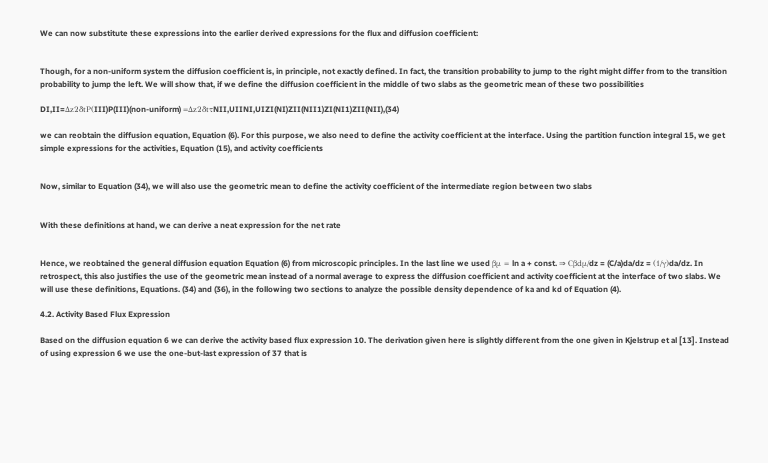We can now substitute these expressions into the earlier derived expressions for the flux and diffusion coefficient:


Though, for a non-uniform system the diffusion coefficient is, in principle, not exactly defined. In fact, the transition probability to jump to the right might differ from to the transition probability to jump the left. We will show that, if we define the diffusion coefficient in the middle of two slabs as the geometric mean of these two possibilities

DI,II=Δz2δtP(III)P(III)(non-uniform) =Δz2δtτNII,UIINI,UIZI(NI)ZII(NII1)ZI(NI1)ZII(NII),(34)

we can reobtain the diffusion equation, Equation (6). For this purpose, we also need to define the activity coefficient at the interface. Using the partition function integral 15, we get simple expressions for the activities, Equation (15), and activity coefficients


Now, similar to Equation (34), we will also use the geometric mean to define the activity coefficient of the intermediate region between two slabs


With these definitions at hand, we can derive a neat expression for the net rate


Hence, we reobtained the general diffusion equation Equation (6) from microscopic principles. In the last line we used βμ = ln a + const. ⇒ Cβdμ/dz = (C/a)da/dz = (1/γ)da/dz. In retrospect, this also justifies the use of the geometric mean instead of a normal average to express the diffusion coefficient and activity coefficient at the interface of two slabs. We will use these definitions, Equations. (34) and (36), in the following two sections to analyze the possible density dependence of ka and kd of Equation (4).

4.2. Activity Based Flux Expression

Based on the diffusion equation 6 we can derive the activity based flux expression 10. The derivation given here is slightly different from the one given in Kjelstrup et al [13]. Instead of using expression 6 we use the one-but-last expression of 37 that is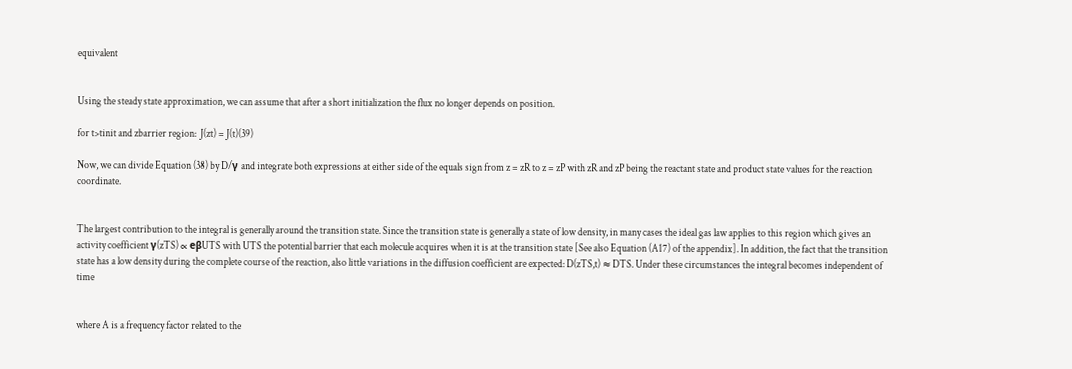equivalent


Using the steady state approximation, we can assume that after a short initialization the flux no longer depends on position.

for t>tinit and zbarrier region:  J(zt) = J(t)(39)

Now, we can divide Equation (38) by D/γ and integrate both expressions at either side of the equals sign from z = zR to z = zP with zR and zP being the reactant state and product state values for the reaction coordinate.


The largest contribution to the integral is generally around the transition state. Since the transition state is generally a state of low density, in many cases the ideal gas law applies to this region which gives an activity coefficient γ(zTS) ∝ eβUTS with UTS the potential barrier that each molecule acquires when it is at the transition state [See also Equation (A17) of the appendix]. In addition, the fact that the transition state has a low density during the complete course of the reaction, also little variations in the diffusion coefficient are expected: D(zTS,t) ≈ DTS. Under these circumstances the integral becomes independent of time


where A is a frequency factor related to the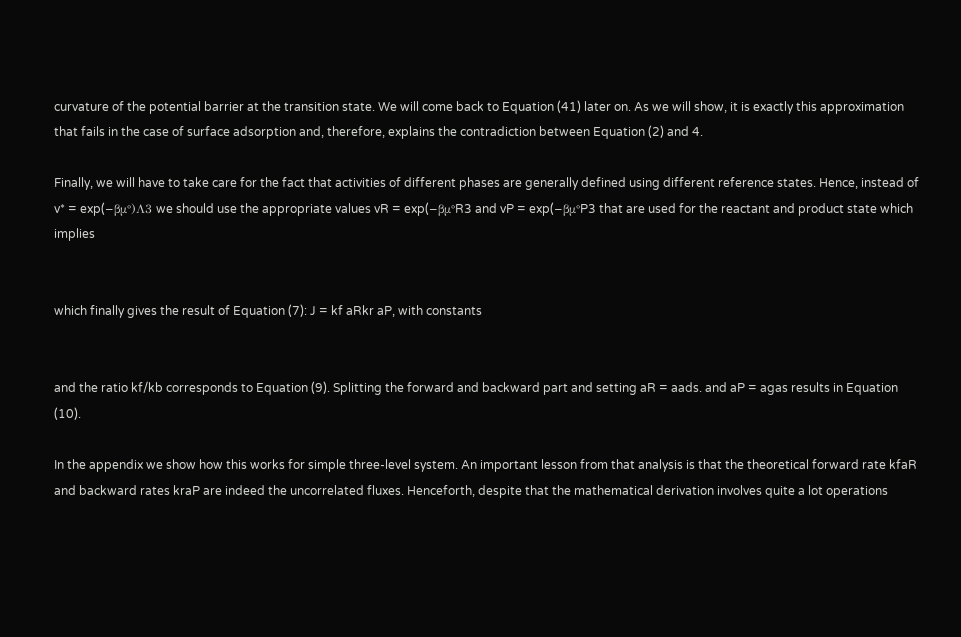curvature of the potential barrier at the transition state. We will come back to Equation (41) later on. As we will show, it is exactly this approximation that fails in the case of surface adsorption and, therefore, explains the contradiction between Equation (2) and 4.

Finally, we will have to take care for the fact that activities of different phases are generally defined using different reference states. Hence, instead of v* = exp(−βμ°)Λ3 we should use the appropriate values vR = exp(−βμ°R3 and vP = exp(−βμ°P3 that are used for the reactant and product state which implies


which finally gives the result of Equation (7): J = kf aRkr aP, with constants


and the ratio kf/kb corresponds to Equation (9). Splitting the forward and backward part and setting aR = aads. and aP = agas results in Equation (10).

In the appendix we show how this works for simple three-level system. An important lesson from that analysis is that the theoretical forward rate kfaR and backward rates kraP are indeed the uncorrelated fluxes. Henceforth, despite that the mathematical derivation involves quite a lot operations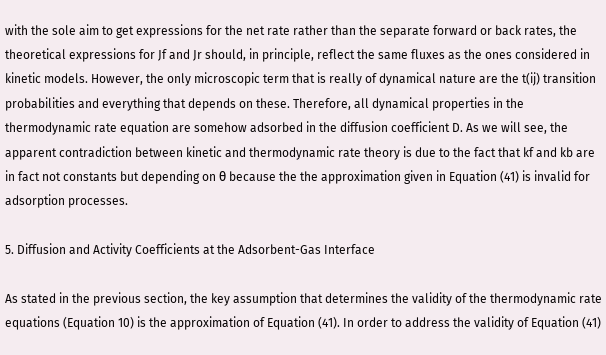with the sole aim to get expressions for the net rate rather than the separate forward or back rates, the theoretical expressions for Jf and Jr should, in principle, reflect the same fluxes as the ones considered in kinetic models. However, the only microscopic term that is really of dynamical nature are the t(ij) transition probabilities and everything that depends on these. Therefore, all dynamical properties in the thermodynamic rate equation are somehow adsorbed in the diffusion coefficient D. As we will see, the apparent contradiction between kinetic and thermodynamic rate theory is due to the fact that kf and kb are in fact not constants but depending on θ because the the approximation given in Equation (41) is invalid for adsorption processes.

5. Diffusion and Activity Coefficients at the Adsorbent-Gas Interface

As stated in the previous section, the key assumption that determines the validity of the thermodynamic rate equations (Equation 10) is the approximation of Equation (41). In order to address the validity of Equation (41)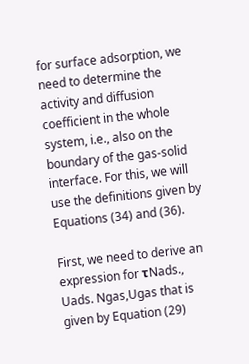for surface adsorption, we need to determine the activity and diffusion coefficient in the whole system, i.e., also on the boundary of the gas-solid interface. For this, we will use the definitions given by Equations (34) and (36).

First, we need to derive an expression for τNads., Uads. Ngas,Ugas that is given by Equation (29)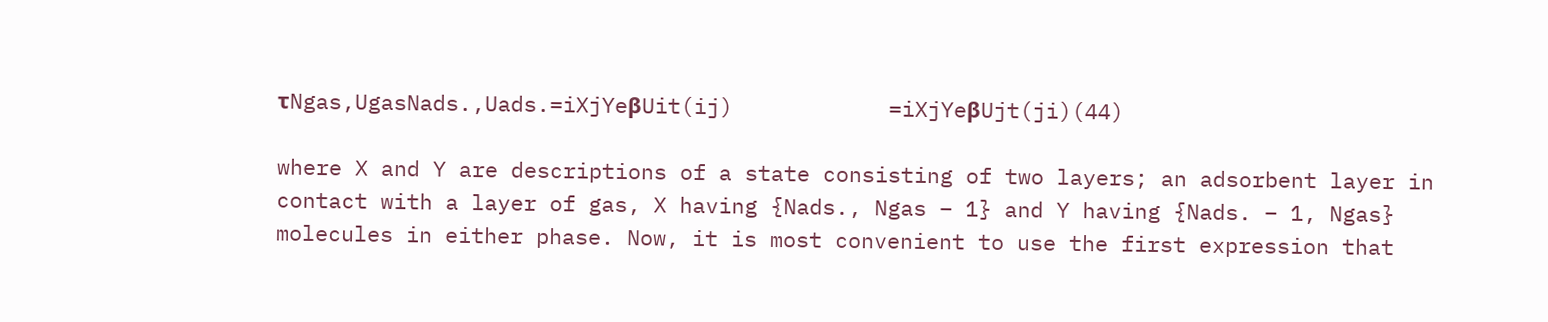τNgas,UgasNads.,Uads.=iXjYeβUit(ij)            =iXjYeβUjt(ji)(44)

where X and Y are descriptions of a state consisting of two layers; an adsorbent layer in contact with a layer of gas, X having {Nads., Ngas − 1} and Y having {Nads. − 1, Ngas} molecules in either phase. Now, it is most convenient to use the first expression that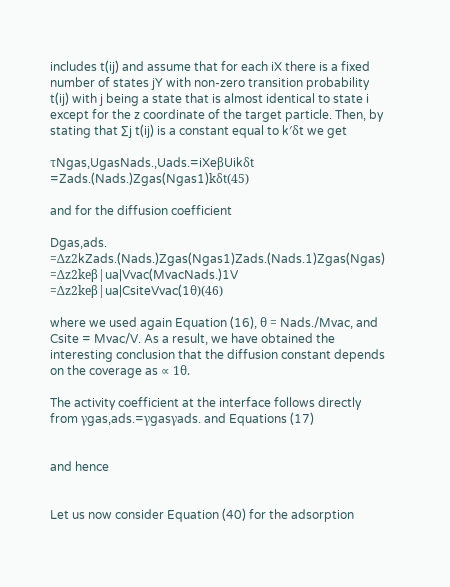includes t(ij) and assume that for each iX there is a fixed number of states jY with non-zero transition probability t(ij) with j being a state that is almost identical to state i except for the z coordinate of the target particle. Then, by stating that ∑j t(ij) is a constant equal to k′δt we get

τNgas,UgasNads.,Uads.=iXeβUikδt             =Zads.(Nads.)Zgas(Ngas1)kδt(45)

and for the diffusion coefficient

Dgas,ads.  =Δz2kZads.(Nads.)Zgas(Ngas1)Zads.(Nads.1)Zgas(Ngas)          =Δz2keβ|ua|Vvac(MvacNads.)1V          =Δz2keβ|ua|CsiteVvac(1θ)(46)

where we used again Equation (16), θ = Nads./Mvac, and Csite = Mvac/V. As a result, we have obtained the interesting conclusion that the diffusion constant depends on the coverage as ∝ 1θ.

The activity coefficient at the interface follows directly from γgas,ads.=γgasγads. and Equations (17)


and hence


Let us now consider Equation (40) for the adsorption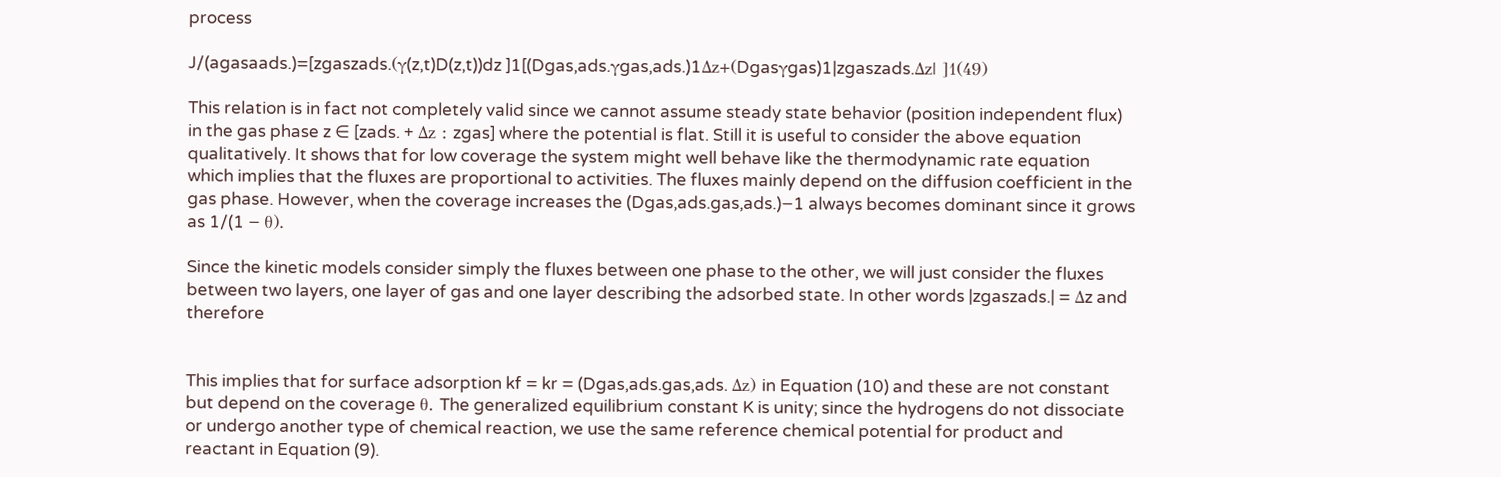process

J/(agasaads.)=[zgaszads.(γ(z,t)D(z,t))dz ]1[(Dgas,ads.γgas,ads.)1Δz+(Dgasγgas)1|zgaszads.Δz| ]1(49)

This relation is in fact not completely valid since we cannot assume steady state behavior (position independent flux) in the gas phase z ∈ [zads. + Δz : zgas] where the potential is flat. Still it is useful to consider the above equation qualitatively. It shows that for low coverage the system might well behave like the thermodynamic rate equation which implies that the fluxes are proportional to activities. The fluxes mainly depend on the diffusion coefficient in the gas phase. However, when the coverage increases the (Dgas,ads.gas,ads.)−1 always becomes dominant since it grows as 1/(1 − θ).

Since the kinetic models consider simply the fluxes between one phase to the other, we will just consider the fluxes between two layers, one layer of gas and one layer describing the adsorbed state. In other words |zgaszads.| = Δz and therefore


This implies that for surface adsorption kf = kr = (Dgas,ads.gas,ads. Δz) in Equation (10) and these are not constant but depend on the coverage θ. The generalized equilibrium constant K is unity; since the hydrogens do not dissociate or undergo another type of chemical reaction, we use the same reference chemical potential for product and reactant in Equation (9).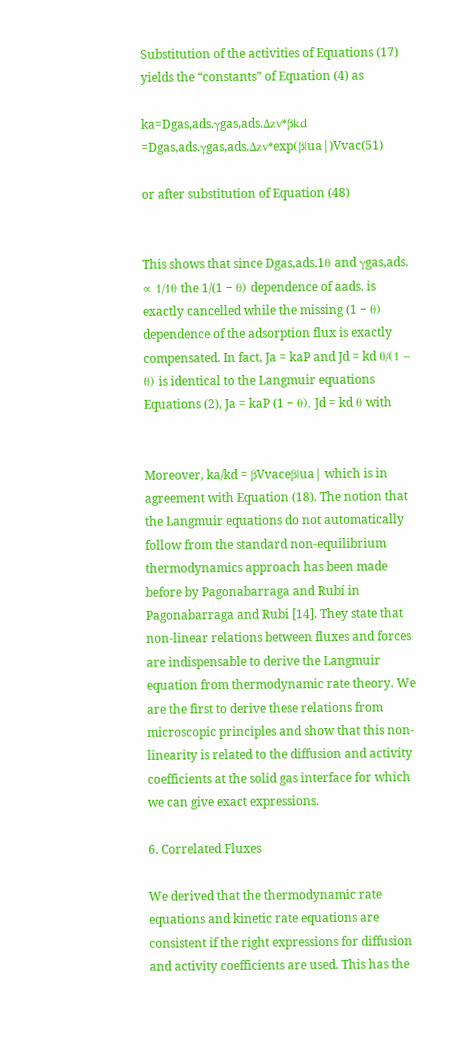Substitution of the activities of Equations (17) yields the “constants” of Equation (4) as

ka=Dgas,ads.γgas,ads.Δzv*βkd =Dgas,ads.γgas,ads.Δzv*exp(β|ua|)Vvac(51)

or after substitution of Equation (48)


This shows that since Dgas,ads.1θ and γgas,ads. ∝ 1/1θ the 1/(1 − θ) dependence of aads. is exactly cancelled while the missing (1 − θ) dependence of the adsorption flux is exactly compensated. In fact, Ja = kaP and Jd = kd θ/(1 − θ) is identical to the Langmuir equations Equations (2), Ja = kaP (1 − θ), Jd = kd θ with


Moreover, ka/kd = βVvaceβ|ua| which is in agreement with Equation (18). The notion that the Langmuir equations do not automatically follow from the standard non-equilibrium thermodynamics approach has been made before by Pagonabarraga and Rubí in Pagonabarraga and Rubi [14]. They state that non-linear relations between fluxes and forces are indispensable to derive the Langmuir equation from thermodynamic rate theory. We are the first to derive these relations from microscopic principles and show that this non-linearity is related to the diffusion and activity coefficients at the solid gas interface for which we can give exact expressions.

6. Correlated Fluxes

We derived that the thermodynamic rate equations and kinetic rate equations are consistent if the right expressions for diffusion and activity coefficients are used. This has the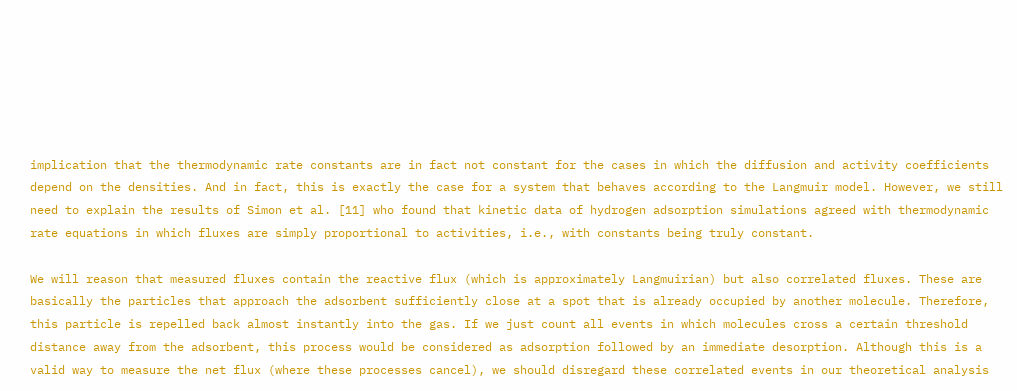implication that the thermodynamic rate constants are in fact not constant for the cases in which the diffusion and activity coefficients depend on the densities. And in fact, this is exactly the case for a system that behaves according to the Langmuir model. However, we still need to explain the results of Simon et al. [11] who found that kinetic data of hydrogen adsorption simulations agreed with thermodynamic rate equations in which fluxes are simply proportional to activities, i.e., with constants being truly constant.

We will reason that measured fluxes contain the reactive flux (which is approximately Langmuirian) but also correlated fluxes. These are basically the particles that approach the adsorbent sufficiently close at a spot that is already occupied by another molecule. Therefore, this particle is repelled back almost instantly into the gas. If we just count all events in which molecules cross a certain threshold distance away from the adsorbent, this process would be considered as adsorption followed by an immediate desorption. Although this is a valid way to measure the net flux (where these processes cancel), we should disregard these correlated events in our theoretical analysis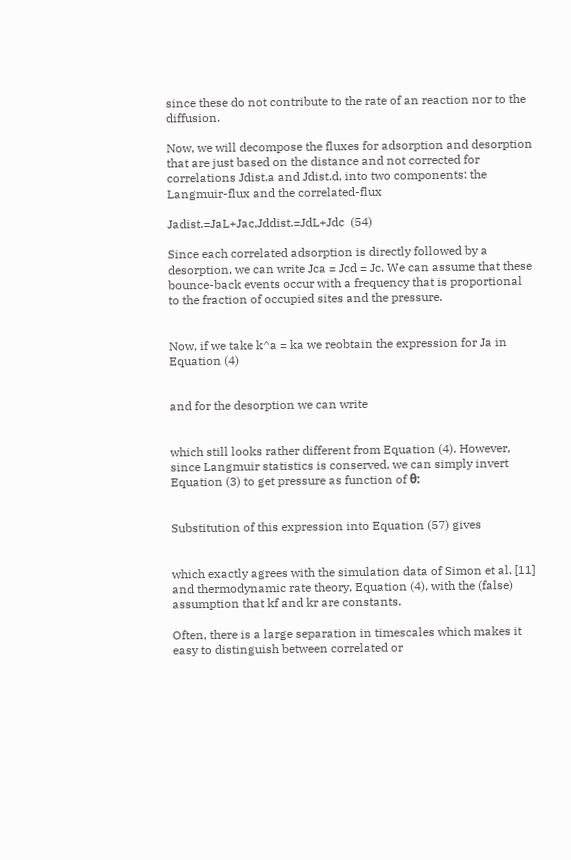since these do not contribute to the rate of an reaction nor to the diffusion.

Now, we will decompose the fluxes for adsorption and desorption that are just based on the distance and not corrected for correlations Jdist.a and Jdist.d, into two components: the Langmuir-flux and the correlated-flux

Jadist.=JaL+Jac,Jddist.=JdL+Jdc  (54)

Since each correlated adsorption is directly followed by a desorption, we can write Jca = Jcd = Jc. We can assume that these bounce-back events occur with a frequency that is proportional to the fraction of occupied sites and the pressure.


Now, if we take k^a = ka we reobtain the expression for Ja in Equation (4)


and for the desorption we can write


which still looks rather different from Equation (4). However, since Langmuir statistics is conserved, we can simply invert Equation (3) to get pressure as function of θ:


Substitution of this expression into Equation (57) gives


which exactly agrees with the simulation data of Simon et al. [11] and thermodynamic rate theory, Equation (4), with the (false) assumption that kf and kr are constants.

Often, there is a large separation in timescales which makes it easy to distinguish between correlated or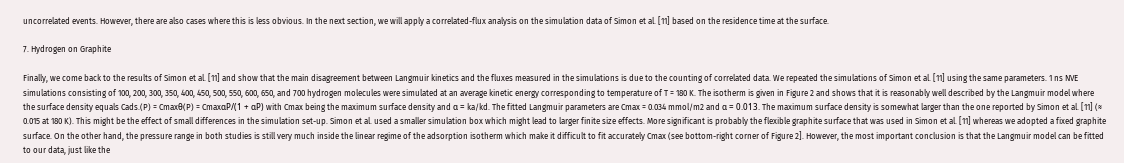uncorrelated events. However, there are also cases where this is less obvious. In the next section, we will apply a correlated-flux analysis on the simulation data of Simon et al. [11] based on the residence time at the surface.

7. Hydrogen on Graphite

Finally, we come back to the results of Simon et al. [11] and show that the main disagreement between Langmuir kinetics and the fluxes measured in the simulations is due to the counting of correlated data. We repeated the simulations of Simon et al. [11] using the same parameters. 1 ns NVE simulations consisting of 100, 200, 300, 350, 400, 450, 500, 550, 600, 650, and 700 hydrogen molecules were simulated at an average kinetic energy corresponding to temperature of T = 180 K. The isotherm is given in Figure 2 and shows that it is reasonably well described by the Langmuir model where the surface density equals Cads.(P) = Cmaxθ(P) = CmaxαP/(1 + αP) with Cmax being the maximum surface density and α = ka/kd. The fitted Langmuir parameters are Cmax = 0.034 mmol/m2 and α = 0.013. The maximum surface density is somewhat larger than the one reported by Simon et al. [11] (≈ 0.015 at 180 K). This might be the effect of small differences in the simulation set-up. Simon et al. used a smaller simulation box which might lead to larger finite size effects. More significant is probably the flexible graphite surface that was used in Simon et al. [11] whereas we adopted a fixed graphite surface. On the other hand, the pressure range in both studies is still very much inside the linear regime of the adsorption isotherm which make it difficult to fit accurately Cmax (see bottom-right corner of Figure 2]. However, the most important conclusion is that the Langmuir model can be fitted to our data, just like the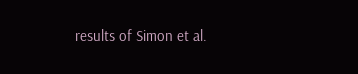results of Simon et al.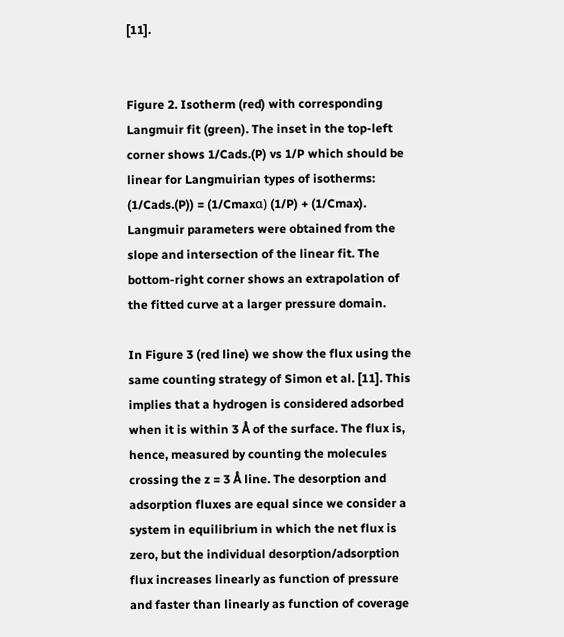[11].


Figure 2. Isotherm (red) with corresponding Langmuir fit (green). The inset in the top-left corner shows 1/Cads.(P) vs 1/P which should be linear for Langmuirian types of isotherms: (1/Cads.(P)) = (1/Cmaxα) (1/P) + (1/Cmax). Langmuir parameters were obtained from the slope and intersection of the linear fit. The bottom-right corner shows an extrapolation of the fitted curve at a larger pressure domain.

In Figure 3 (red line) we show the flux using the same counting strategy of Simon et al. [11]. This implies that a hydrogen is considered adsorbed when it is within 3 Å of the surface. The flux is, hence, measured by counting the molecules crossing the z = 3 Å line. The desorption and adsorption fluxes are equal since we consider a system in equilibrium in which the net flux is zero, but the individual desorption/adsorption flux increases linearly as function of pressure and faster than linearly as function of coverage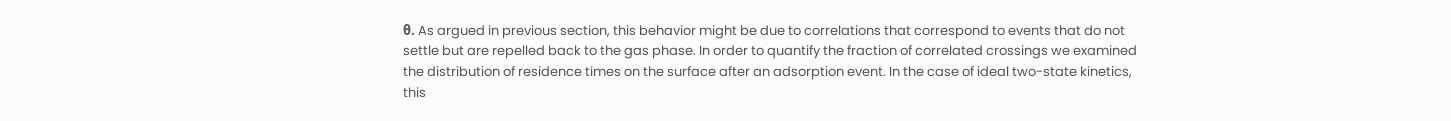θ. As argued in previous section, this behavior might be due to correlations that correspond to events that do not settle but are repelled back to the gas phase. In order to quantify the fraction of correlated crossings we examined the distribution of residence times on the surface after an adsorption event. In the case of ideal two-state kinetics, this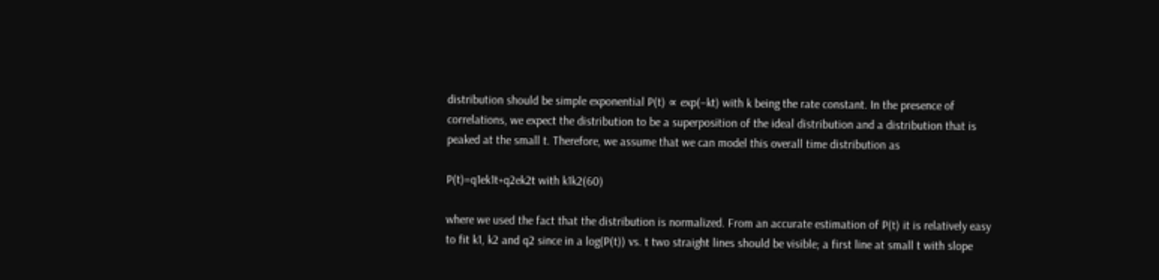distribution should be simple exponential P(t) ∝ exp(−kt) with k being the rate constant. In the presence of correlations, we expect the distribution to be a superposition of the ideal distribution and a distribution that is peaked at the small t. Therefore, we assume that we can model this overall time distribution as

P(t)=q1ek1t+q2ek2t with k1k2(60)

where we used the fact that the distribution is normalized. From an accurate estimation of P(t) it is relatively easy to fit k1, k2 and q2 since in a log(P(t)) vs. t two straight lines should be visible; a first line at small t with slope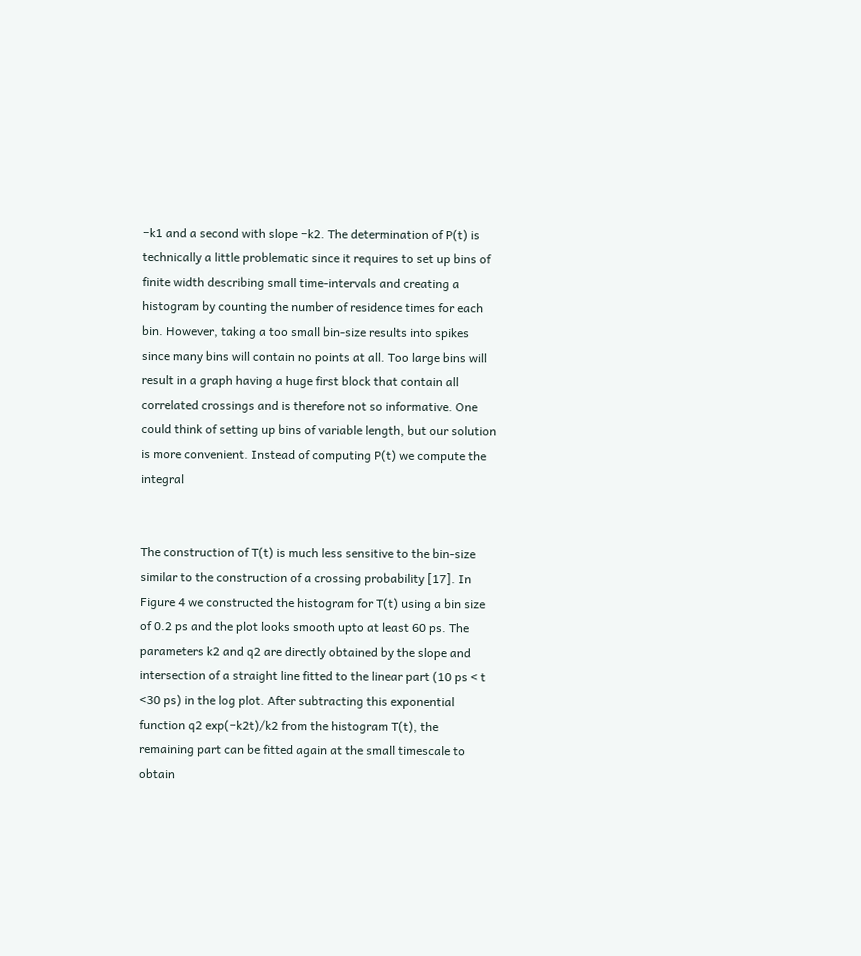−k1 and a second with slope −k2. The determination of P(t) is technically a little problematic since it requires to set up bins of finite width describing small time-intervals and creating a histogram by counting the number of residence times for each bin. However, taking a too small bin-size results into spikes since many bins will contain no points at all. Too large bins will result in a graph having a huge first block that contain all correlated crossings and is therefore not so informative. One could think of setting up bins of variable length, but our solution is more convenient. Instead of computing P(t) we compute the integral


The construction of T(t) is much less sensitive to the bin-size similar to the construction of a crossing probability [17]. In Figure 4 we constructed the histogram for T(t) using a bin size of 0.2 ps and the plot looks smooth upto at least 60 ps. The parameters k2 and q2 are directly obtained by the slope and intersection of a straight line fitted to the linear part (10 ps < t <30 ps) in the log plot. After subtracting this exponential function q2 exp(−k2t)/k2 from the histogram T(t), the remaining part can be fitted again at the small timescale to obtain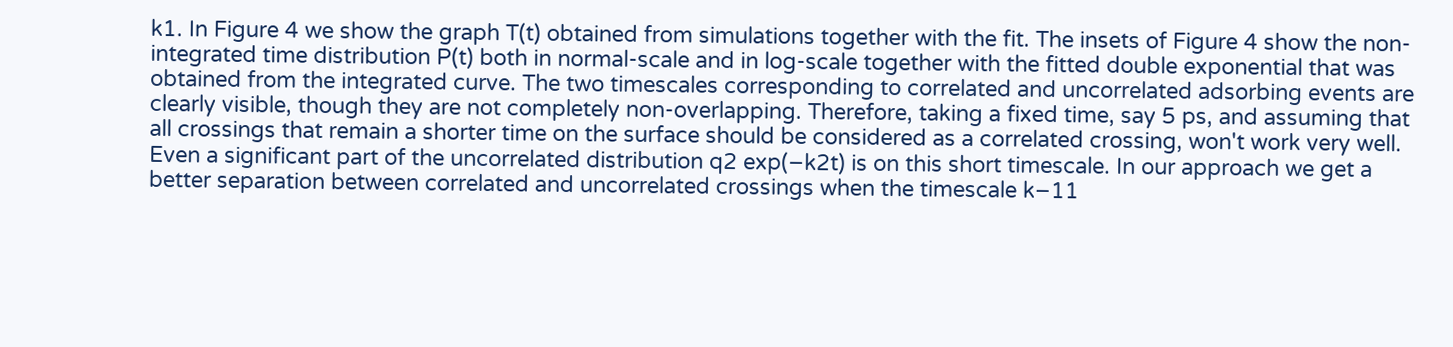k1. In Figure 4 we show the graph T(t) obtained from simulations together with the fit. The insets of Figure 4 show the non-integrated time distribution P(t) both in normal-scale and in log-scale together with the fitted double exponential that was obtained from the integrated curve. The two timescales corresponding to correlated and uncorrelated adsorbing events are clearly visible, though they are not completely non-overlapping. Therefore, taking a fixed time, say 5 ps, and assuming that all crossings that remain a shorter time on the surface should be considered as a correlated crossing, won't work very well. Even a significant part of the uncorrelated distribution q2 exp(−k2t) is on this short timescale. In our approach we get a better separation between correlated and uncorrelated crossings when the timescale k−11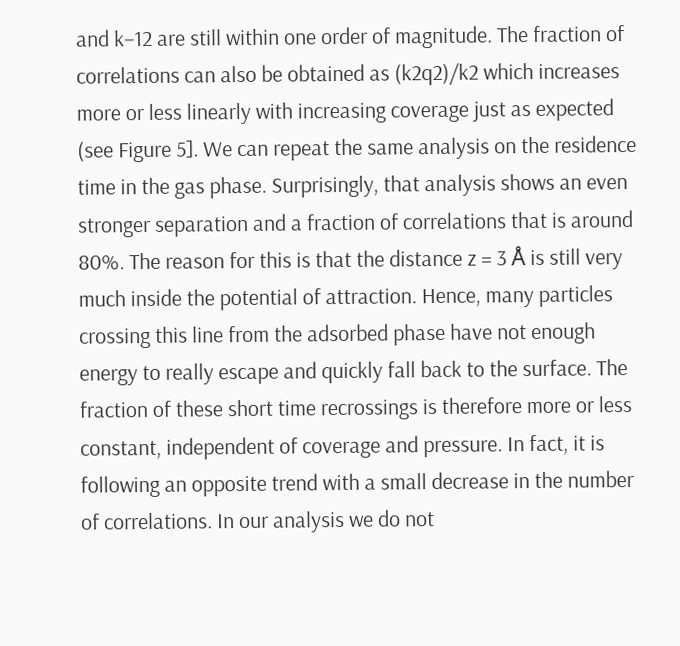and k−12 are still within one order of magnitude. The fraction of correlations can also be obtained as (k2q2)/k2 which increases more or less linearly with increasing coverage just as expected (see Figure 5]. We can repeat the same analysis on the residence time in the gas phase. Surprisingly, that analysis shows an even stronger separation and a fraction of correlations that is around 80%. The reason for this is that the distance z = 3 Å is still very much inside the potential of attraction. Hence, many particles crossing this line from the adsorbed phase have not enough energy to really escape and quickly fall back to the surface. The fraction of these short time recrossings is therefore more or less constant, independent of coverage and pressure. In fact, it is following an opposite trend with a small decrease in the number of correlations. In our analysis we do not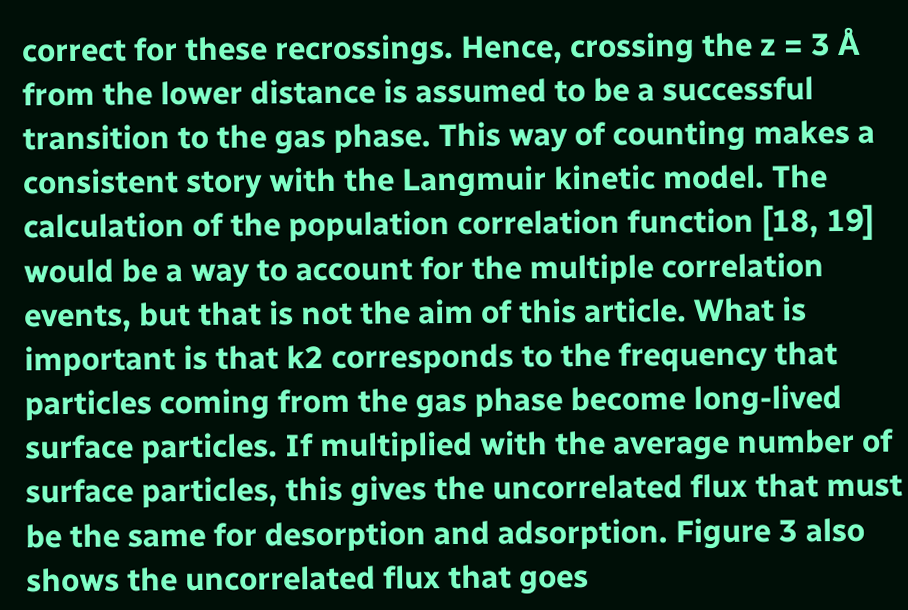correct for these recrossings. Hence, crossing the z = 3 Å from the lower distance is assumed to be a successful transition to the gas phase. This way of counting makes a consistent story with the Langmuir kinetic model. The calculation of the population correlation function [18, 19] would be a way to account for the multiple correlation events, but that is not the aim of this article. What is important is that k2 corresponds to the frequency that particles coming from the gas phase become long-lived surface particles. If multiplied with the average number of surface particles, this gives the uncorrelated flux that must be the same for desorption and adsorption. Figure 3 also shows the uncorrelated flux that goes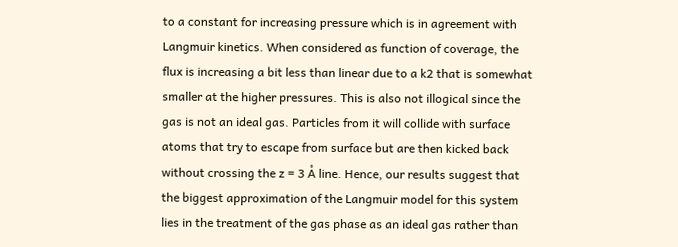to a constant for increasing pressure which is in agreement with Langmuir kinetics. When considered as function of coverage, the flux is increasing a bit less than linear due to a k2 that is somewhat smaller at the higher pressures. This is also not illogical since the gas is not an ideal gas. Particles from it will collide with surface atoms that try to escape from surface but are then kicked back without crossing the z = 3 Å line. Hence, our results suggest that the biggest approximation of the Langmuir model for this system lies in the treatment of the gas phase as an ideal gas rather than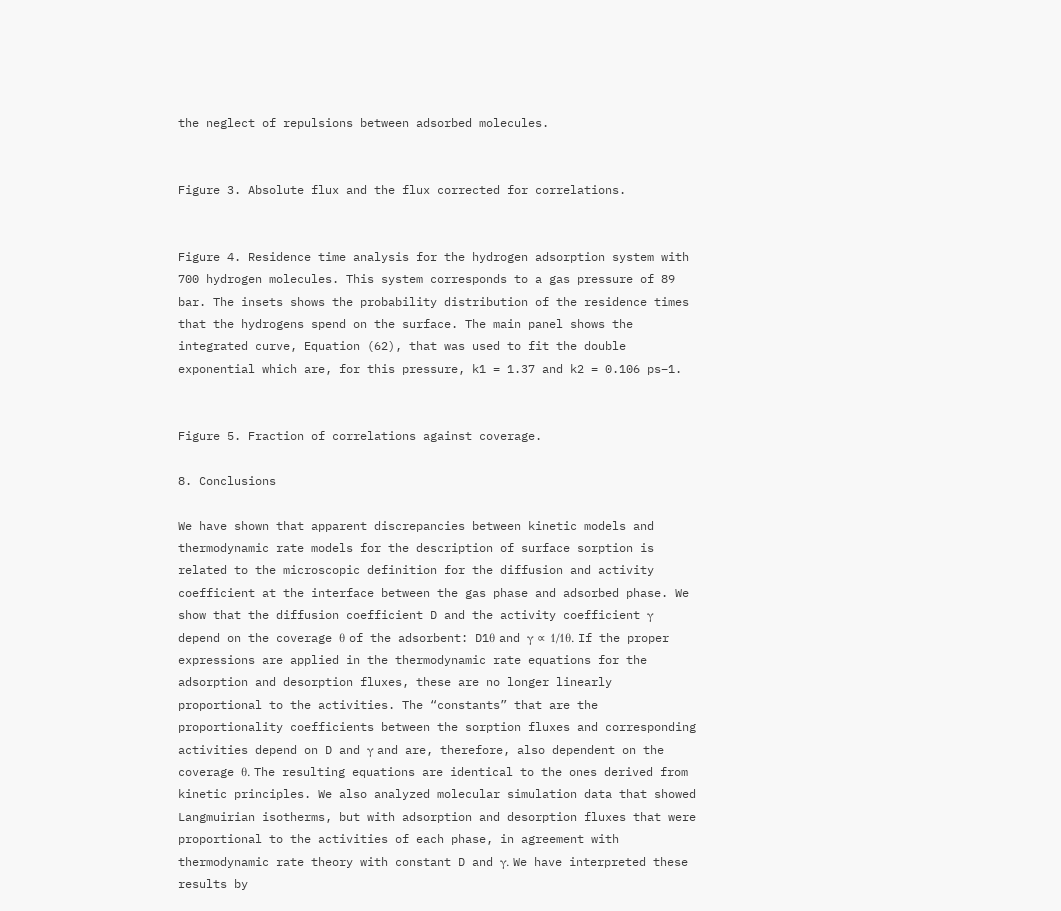the neglect of repulsions between adsorbed molecules.


Figure 3. Absolute flux and the flux corrected for correlations.


Figure 4. Residence time analysis for the hydrogen adsorption system with 700 hydrogen molecules. This system corresponds to a gas pressure of 89 bar. The insets shows the probability distribution of the residence times that the hydrogens spend on the surface. The main panel shows the integrated curve, Equation (62), that was used to fit the double exponential which are, for this pressure, k1 = 1.37 and k2 = 0.106 ps−1.


Figure 5. Fraction of correlations against coverage.

8. Conclusions

We have shown that apparent discrepancies between kinetic models and thermodynamic rate models for the description of surface sorption is related to the microscopic definition for the diffusion and activity coefficient at the interface between the gas phase and adsorbed phase. We show that the diffusion coefficient D and the activity coefficient γ depend on the coverage θ of the adsorbent: D1θ and γ ∝ 1/1θ. If the proper expressions are applied in the thermodynamic rate equations for the adsorption and desorption fluxes, these are no longer linearly proportional to the activities. The “constants” that are the proportionality coefficients between the sorption fluxes and corresponding activities depend on D and γ and are, therefore, also dependent on the coverage θ. The resulting equations are identical to the ones derived from kinetic principles. We also analyzed molecular simulation data that showed Langmuirian isotherms, but with adsorption and desorption fluxes that were proportional to the activities of each phase, in agreement with thermodynamic rate theory with constant D and γ. We have interpreted these results by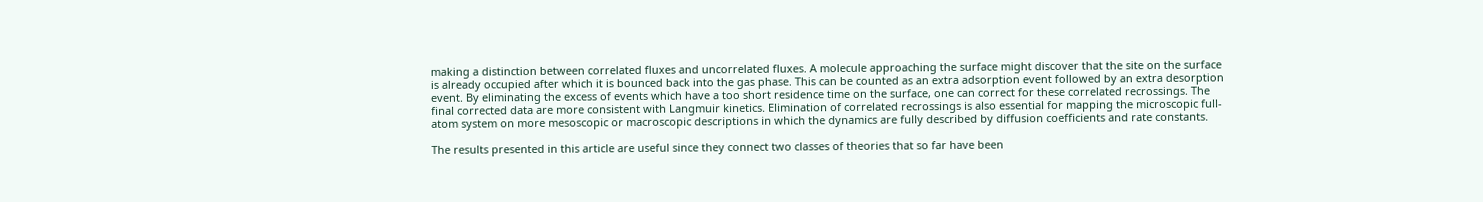making a distinction between correlated fluxes and uncorrelated fluxes. A molecule approaching the surface might discover that the site on the surface is already occupied after which it is bounced back into the gas phase. This can be counted as an extra adsorption event followed by an extra desorption event. By eliminating the excess of events which have a too short residence time on the surface, one can correct for these correlated recrossings. The final corrected data are more consistent with Langmuir kinetics. Elimination of correlated recrossings is also essential for mapping the microscopic full-atom system on more mesoscopic or macroscopic descriptions in which the dynamics are fully described by diffusion coefficients and rate constants.

The results presented in this article are useful since they connect two classes of theories that so far have been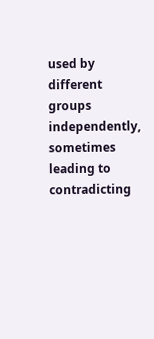used by different groups independently, sometimes leading to contradicting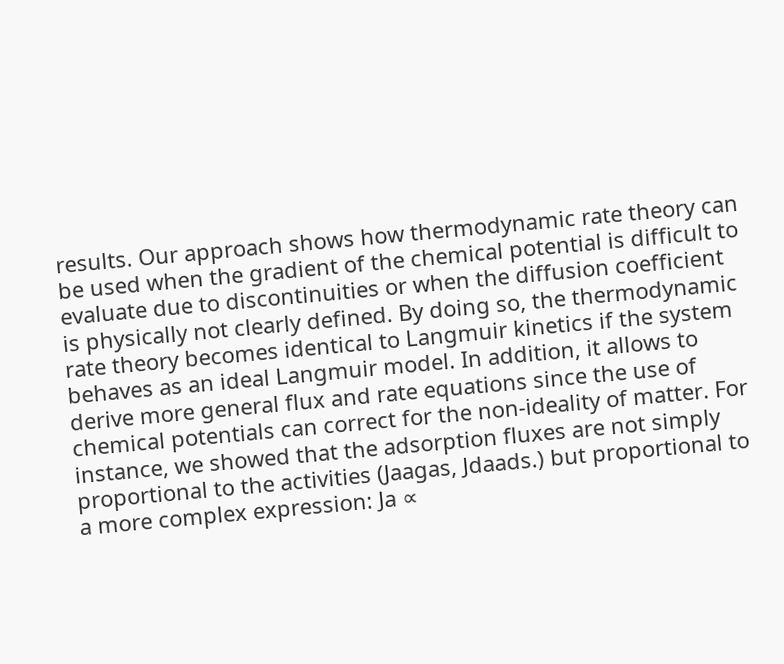results. Our approach shows how thermodynamic rate theory can be used when the gradient of the chemical potential is difficult to evaluate due to discontinuities or when the diffusion coefficient is physically not clearly defined. By doing so, the thermodynamic rate theory becomes identical to Langmuir kinetics if the system behaves as an ideal Langmuir model. In addition, it allows to derive more general flux and rate equations since the use of chemical potentials can correct for the non-ideality of matter. For instance, we showed that the adsorption fluxes are not simply proportional to the activities (Jaagas, Jdaads.) but proportional to a more complex expression: Ja ∝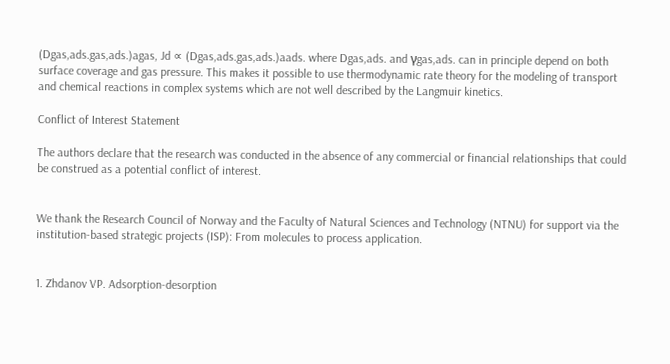(Dgas,ads.gas,ads.)agas, Jd ∝ (Dgas,ads.gas,ads.)aads. where Dgas,ads. and γgas,ads. can in principle depend on both surface coverage and gas pressure. This makes it possible to use thermodynamic rate theory for the modeling of transport and chemical reactions in complex systems which are not well described by the Langmuir kinetics.

Conflict of Interest Statement

The authors declare that the research was conducted in the absence of any commercial or financial relationships that could be construed as a potential conflict of interest.


We thank the Research Council of Norway and the Faculty of Natural Sciences and Technology (NTNU) for support via the institution-based strategic projects (ISP): From molecules to process application.


1. Zhdanov VP. Adsorption-desorption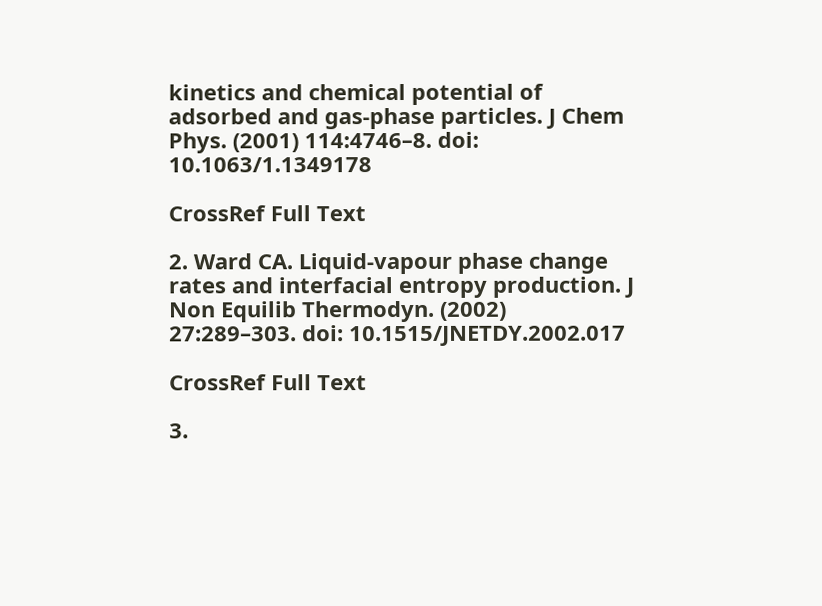kinetics and chemical potential of adsorbed and gas-phase particles. J Chem Phys. (2001) 114:4746–8. doi: 10.1063/1.1349178

CrossRef Full Text

2. Ward CA. Liquid-vapour phase change rates and interfacial entropy production. J Non Equilib Thermodyn. (2002) 27:289–303. doi: 10.1515/JNETDY.2002.017

CrossRef Full Text

3.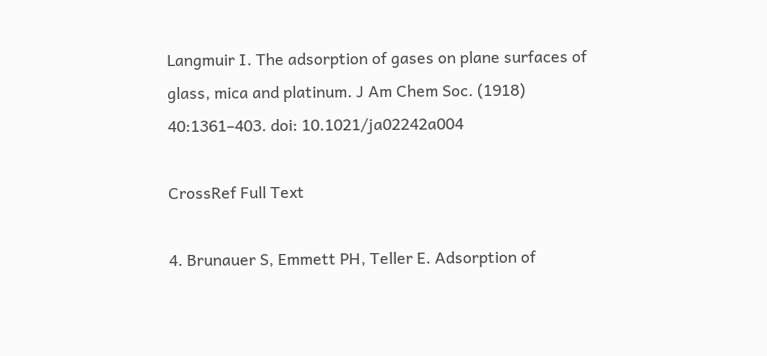Langmuir I. The adsorption of gases on plane surfaces of glass, mica and platinum. J Am Chem Soc. (1918) 40:1361–403. doi: 10.1021/ja02242a004

CrossRef Full Text

4. Brunauer S, Emmett PH, Teller E. Adsorption of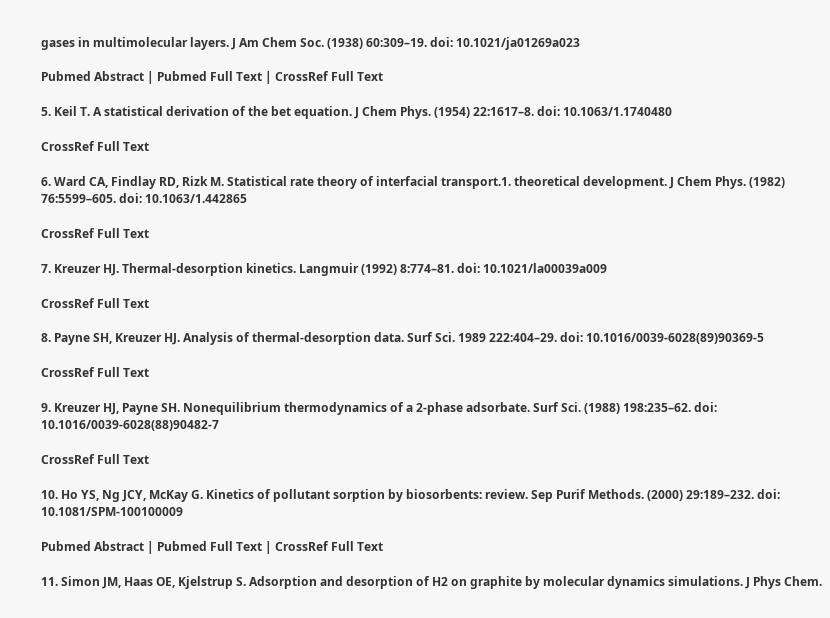gases in multimolecular layers. J Am Chem Soc. (1938) 60:309–19. doi: 10.1021/ja01269a023

Pubmed Abstract | Pubmed Full Text | CrossRef Full Text

5. Keil T. A statistical derivation of the bet equation. J Chem Phys. (1954) 22:1617–8. doi: 10.1063/1.1740480

CrossRef Full Text

6. Ward CA, Findlay RD, Rizk M. Statistical rate theory of interfacial transport.1. theoretical development. J Chem Phys. (1982) 76:5599–605. doi: 10.1063/1.442865

CrossRef Full Text

7. Kreuzer HJ. Thermal-desorption kinetics. Langmuir (1992) 8:774–81. doi: 10.1021/la00039a009

CrossRef Full Text

8. Payne SH, Kreuzer HJ. Analysis of thermal-desorption data. Surf Sci. 1989 222:404–29. doi: 10.1016/0039-6028(89)90369-5

CrossRef Full Text

9. Kreuzer HJ, Payne SH. Nonequilibrium thermodynamics of a 2-phase adsorbate. Surf Sci. (1988) 198:235–62. doi: 10.1016/0039-6028(88)90482-7

CrossRef Full Text

10. Ho YS, Ng JCY, McKay G. Kinetics of pollutant sorption by biosorbents: review. Sep Purif Methods. (2000) 29:189–232. doi: 10.1081/SPM-100100009

Pubmed Abstract | Pubmed Full Text | CrossRef Full Text

11. Simon JM, Haas OE, Kjelstrup S. Adsorption and desorption of H2 on graphite by molecular dynamics simulations. J Phys Chem.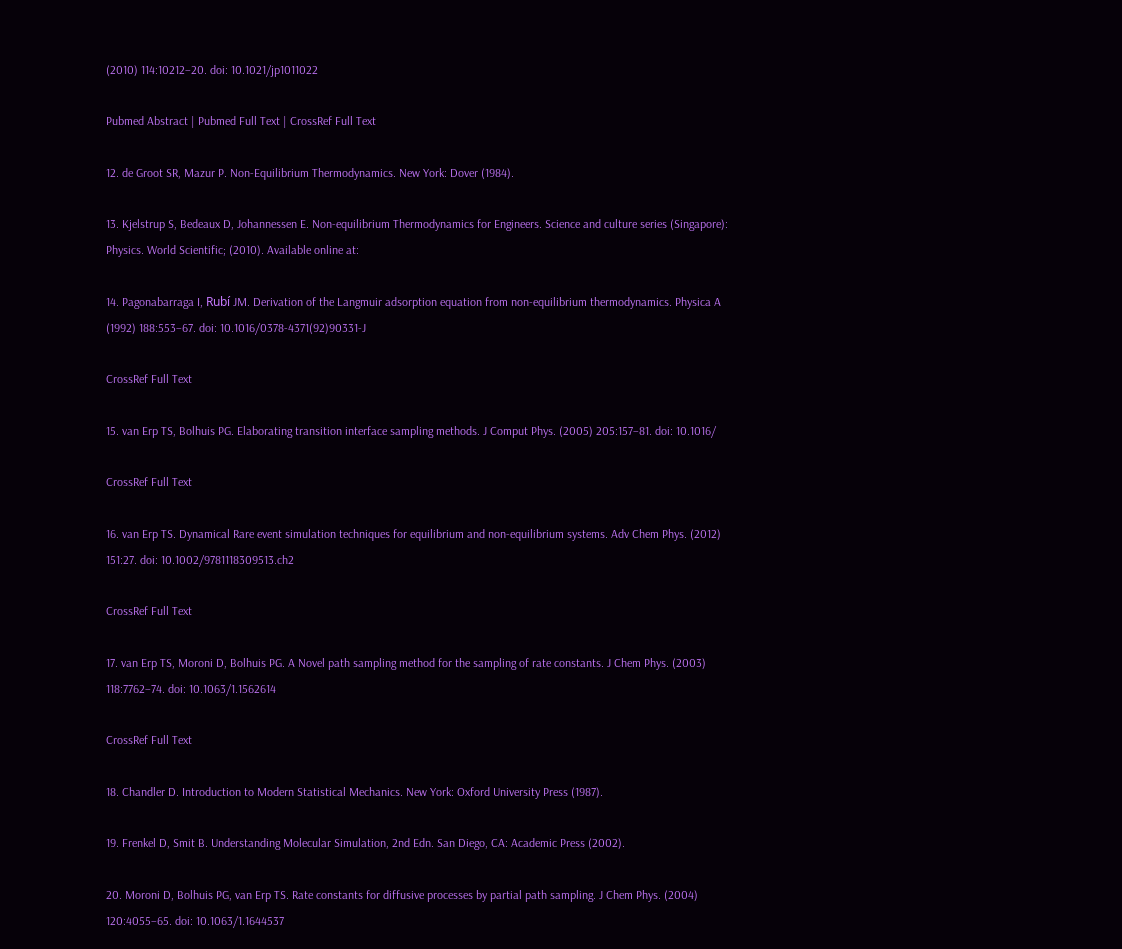(2010) 114:10212–20. doi: 10.1021/jp1011022

Pubmed Abstract | Pubmed Full Text | CrossRef Full Text

12. de Groot SR, Mazur P. Non-Equilibrium Thermodynamics. New York: Dover (1984).

13. Kjelstrup S, Bedeaux D, Johannessen E. Non-equilibrium Thermodynamics for Engineers. Science and culture series (Singapore): Physics. World Scientific; (2010). Available online at:

14. Pagonabarraga I, Rubí JM. Derivation of the Langmuir adsorption equation from non-equilibrium thermodynamics. Physica A (1992) 188:553–67. doi: 10.1016/0378-4371(92)90331-J

CrossRef Full Text

15. van Erp TS, Bolhuis PG. Elaborating transition interface sampling methods. J Comput Phys. (2005) 205:157–81. doi: 10.1016/

CrossRef Full Text

16. van Erp TS. Dynamical Rare event simulation techniques for equilibrium and non-equilibrium systems. Adv Chem Phys. (2012) 151:27. doi: 10.1002/9781118309513.ch2

CrossRef Full Text

17. van Erp TS, Moroni D, Bolhuis PG. A Novel path sampling method for the sampling of rate constants. J Chem Phys. (2003) 118:7762–74. doi: 10.1063/1.1562614

CrossRef Full Text

18. Chandler D. Introduction to Modern Statistical Mechanics. New York: Oxford University Press (1987).

19. Frenkel D, Smit B. Understanding Molecular Simulation, 2nd Edn. San Diego, CA: Academic Press (2002).

20. Moroni D, Bolhuis PG, van Erp TS. Rate constants for diffusive processes by partial path sampling. J Chem Phys. (2004) 120:4055–65. doi: 10.1063/1.1644537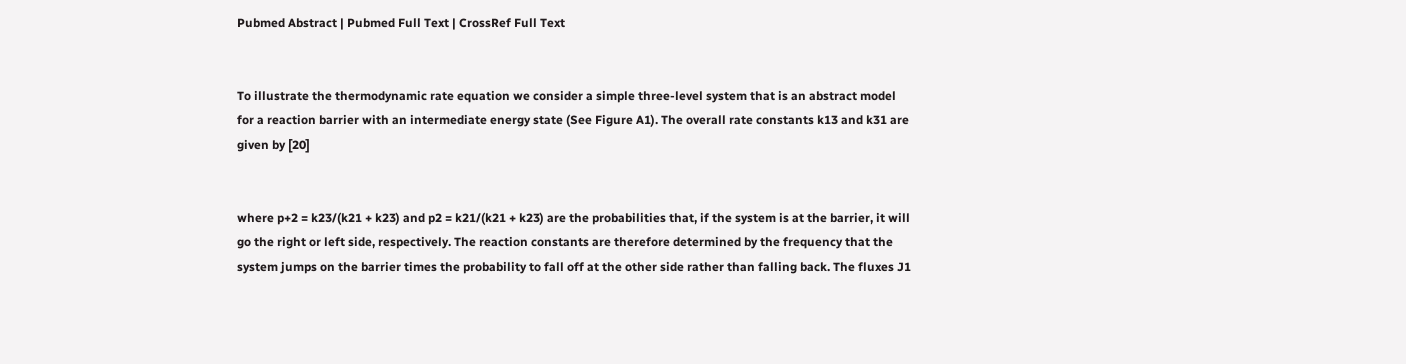Pubmed Abstract | Pubmed Full Text | CrossRef Full Text


To illustrate the thermodynamic rate equation we consider a simple three-level system that is an abstract model for a reaction barrier with an intermediate energy state (See Figure A1). The overall rate constants k13 and k31 are given by [20]


where p+2 = k23/(k21 + k23) and p2 = k21/(k21 + k23) are the probabilities that, if the system is at the barrier, it will go the right or left side, respectively. The reaction constants are therefore determined by the frequency that the system jumps on the barrier times the probability to fall off at the other side rather than falling back. The fluxes J1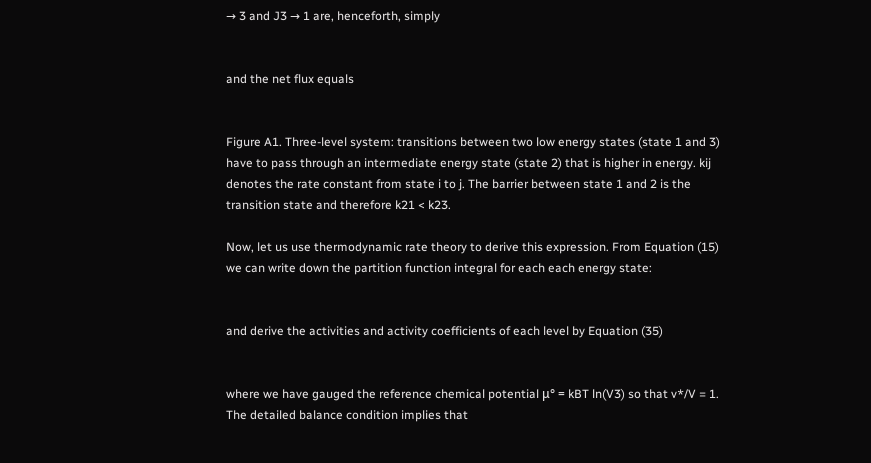→ 3 and J3 → 1 are, henceforth, simply


and the net flux equals


Figure A1. Three-level system: transitions between two low energy states (state 1 and 3) have to pass through an intermediate energy state (state 2) that is higher in energy. kij denotes the rate constant from state i to j. The barrier between state 1 and 2 is the transition state and therefore k21 < k23.

Now, let us use thermodynamic rate theory to derive this expression. From Equation (15) we can write down the partition function integral for each each energy state:


and derive the activities and activity coefficients of each level by Equation (35)


where we have gauged the reference chemical potential μ° = kBT ln(V3) so that v*/V = 1. The detailed balance condition implies that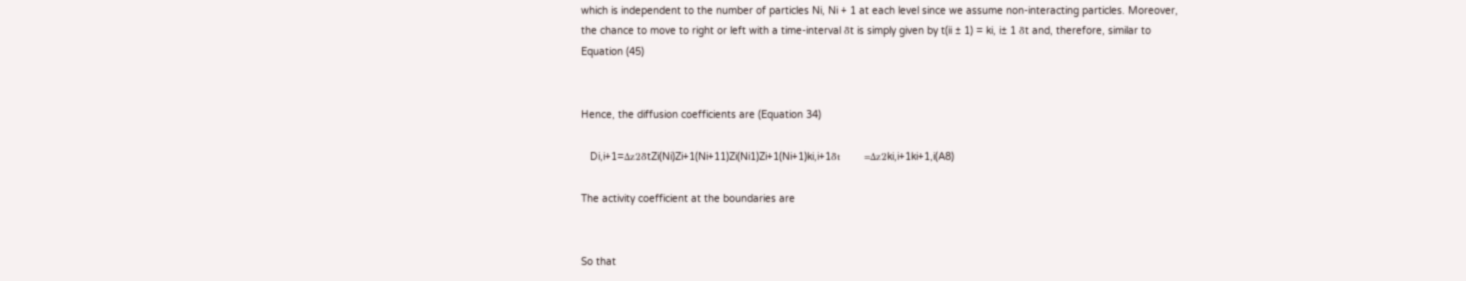which is independent to the number of particles Ni, Ni + 1 at each level since we assume non-interacting particles. Moreover, the chance to move to right or left with a time-interval δt is simply given by t(ii ± 1) = ki, i± 1 δt and, therefore, similar to Equation (45)


Hence, the diffusion coefficients are (Equation 34)

   Di,i+1=Δz2δtZi(Ni)Zi+1(Ni+11)Zi(Ni1)Zi+1(Ni+1)ki,i+1δt      =Δz2ki,i+1ki+1,i(A8)

The activity coefficient at the boundaries are


So that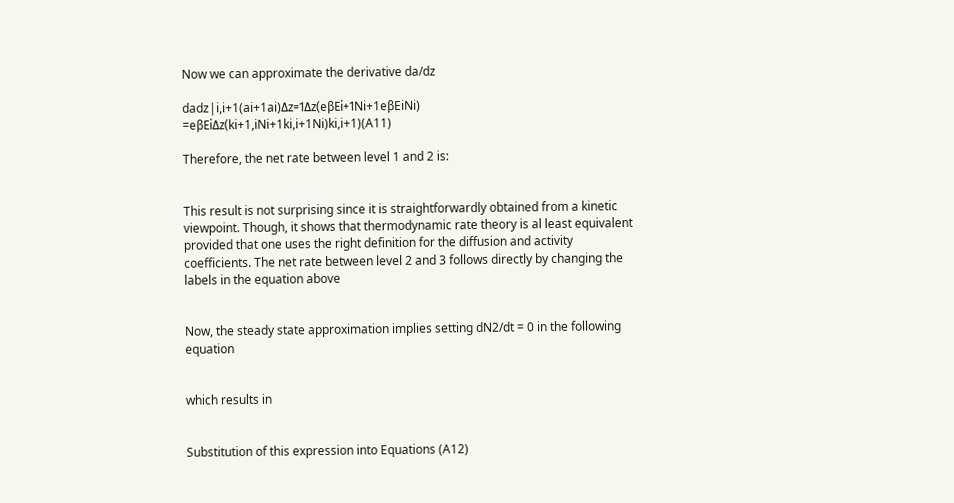Now we can approximate the derivative da/dz

dadz|i,i+1(ai+1ai)Δz=1Δz(eβEi+1Ni+1eβEiNi)      =eβEiΔz(ki+1,iNi+1ki,i+1Ni)ki,i+1)(A11)

Therefore, the net rate between level 1 and 2 is:


This result is not surprising since it is straightforwardly obtained from a kinetic viewpoint. Though, it shows that thermodynamic rate theory is al least equivalent provided that one uses the right definition for the diffusion and activity coefficients. The net rate between level 2 and 3 follows directly by changing the labels in the equation above


Now, the steady state approximation implies setting dN2/dt = 0 in the following equation


which results in


Substitution of this expression into Equations (A12)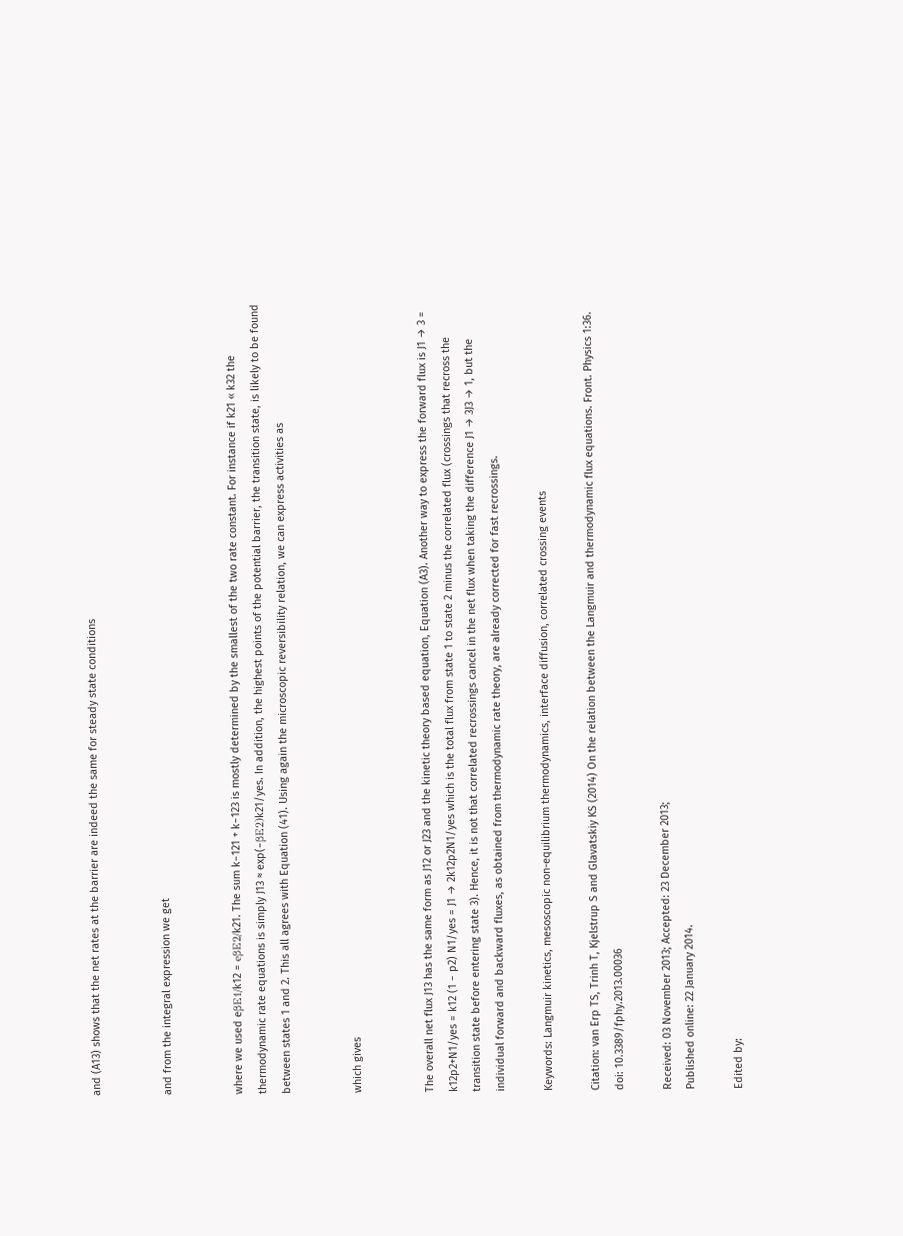and (A13) shows that the net rates at the barrier are indeed the same for steady state conditions


and from the integral expression we get


where we used eβE1/k12 = eβE2/k21. The sum k−121 + k−123 is mostly determined by the smallest of the two rate constant. For instance if k21 « k32 the thermodynamic rate equations is simply J13 ≈ exp(−βE2)k21/yes. In addition, the highest points of the potential barrier, the transition state, is likely to be found between states 1 and 2. This all agrees with Equation (41). Using again the microscopic reversibility relation, we can express activities as


which gives


The overall net flux J13 has the same form as J12 or J23 and the kinetic theory based equation, Equation (A3). Another way to express the forward flux is J1 → 3 = k12p2+N1/yes = k12 (1 − p2) N1/yes = J1 → 2k12p2N1/yes which is the total flux from state 1 to state 2 minus the correlated flux (crossings that recross the transition state before entering state 3). Hence, it is not that correlated recrossings cancel in the net flux when taking the difference J1 → 3J3 → 1, but the individual forward and backward fluxes, as obtained from thermodynamic rate theory, are already corrected for fast recrossings.

Keywords: Langmuir kinetics, mesoscopic non-equilibrium thermodynamics, interface diffusion, correlated crossing events

Citation: van Erp TS, Trinh T, Kjelstrup S and Glavatskiy KS (2014) On the relation between the Langmuir and thermodynamic flux equations. Front. Physics 1:36. doi: 10.3389/fphy.2013.00036

Received: 03 November 2013; Accepted: 23 December 2013;
Published online: 22 January 2014.

Edited by: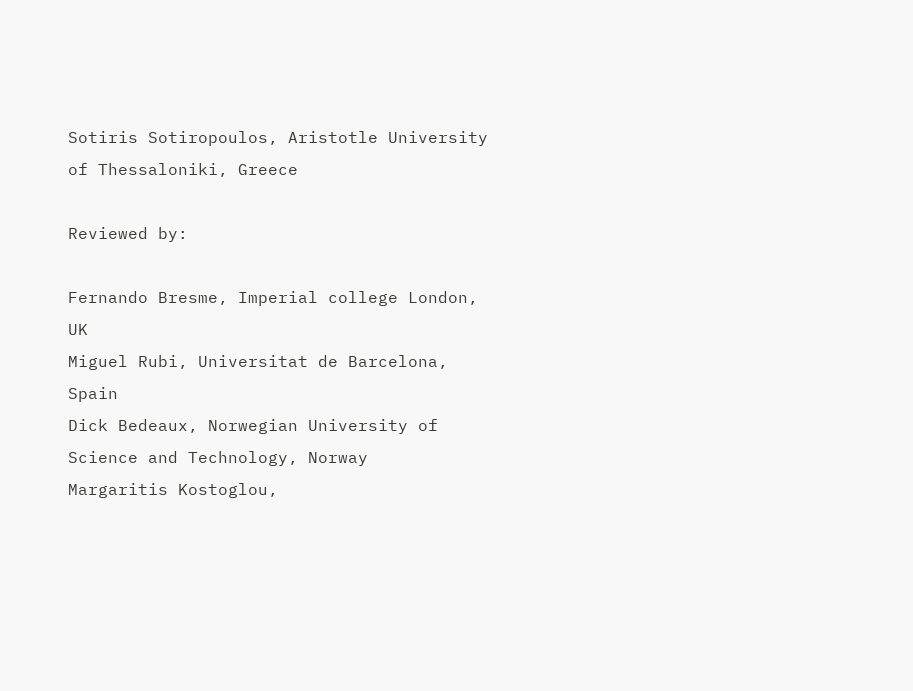Sotiris Sotiropoulos, Aristotle University of Thessaloniki, Greece

Reviewed by:

Fernando Bresme, Imperial college London, UK
Miguel Rubi, Universitat de Barcelona, Spain
Dick Bedeaux, Norwegian University of Science and Technology, Norway
Margaritis Kostoglou,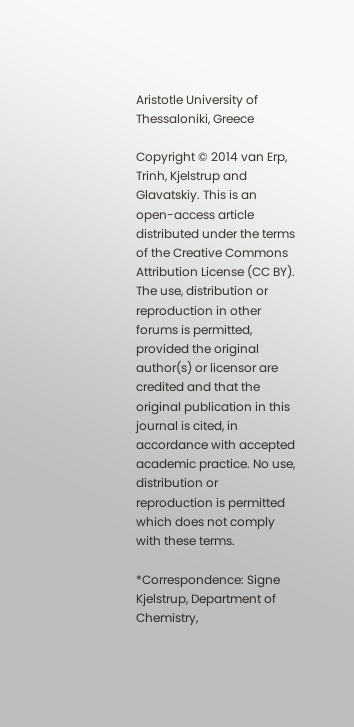Aristotle University of Thessaloniki, Greece

Copyright © 2014 van Erp, Trinh, Kjelstrup and Glavatskiy. This is an open-access article distributed under the terms of the Creative Commons Attribution License (CC BY). The use, distribution or reproduction in other forums is permitted, provided the original author(s) or licensor are credited and that the original publication in this journal is cited, in accordance with accepted academic practice. No use, distribution or reproduction is permitted which does not comply with these terms.

*Correspondence: Signe Kjelstrup, Department of Chemistry,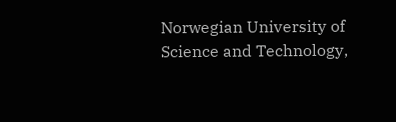Norwegian University of Science and Technology,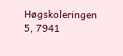Høgskoleringen 5, 7941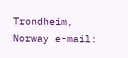Trondheim, Norway e-mail: